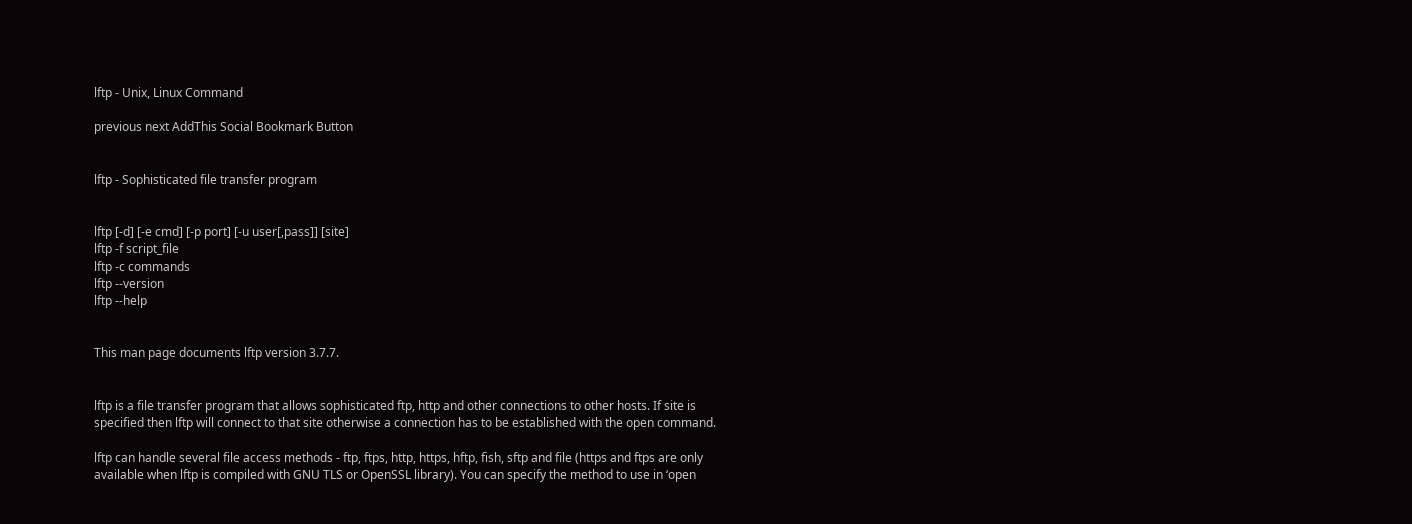lftp - Unix, Linux Command

previous next AddThis Social Bookmark Button


lftp - Sophisticated file transfer program


lftp [-d] [-e cmd] [-p port] [-u user[,pass]] [site]
lftp -f script_file
lftp -c commands
lftp --version
lftp --help


This man page documents lftp version 3.7.7.


lftp is a file transfer program that allows sophisticated ftp, http and other connections to other hosts. If site is specified then lftp will connect to that site otherwise a connection has to be established with the open command.

lftp can handle several file access methods - ftp, ftps, http, https, hftp, fish, sftp and file (https and ftps are only available when lftp is compiled with GNU TLS or OpenSSL library). You can specify the method to use in ‘open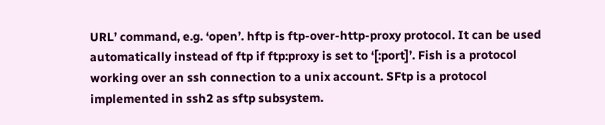URL’ command, e.g. ‘open’. hftp is ftp-over-http-proxy protocol. It can be used automatically instead of ftp if ftp:proxy is set to ‘[:port]’. Fish is a protocol working over an ssh connection to a unix account. SFtp is a protocol implemented in ssh2 as sftp subsystem.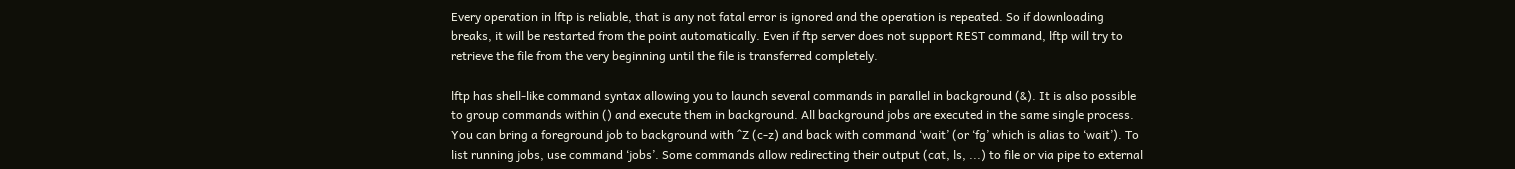Every operation in lftp is reliable, that is any not fatal error is ignored and the operation is repeated. So if downloading breaks, it will be restarted from the point automatically. Even if ftp server does not support REST command, lftp will try to retrieve the file from the very beginning until the file is transferred completely.

lftp has shell-like command syntax allowing you to launch several commands in parallel in background (&). It is also possible to group commands within () and execute them in background. All background jobs are executed in the same single process. You can bring a foreground job to background with ^Z (c-z) and back with command ‘wait’ (or ‘fg’ which is alias to ‘wait’). To list running jobs, use command ‘jobs’. Some commands allow redirecting their output (cat, ls, ...) to file or via pipe to external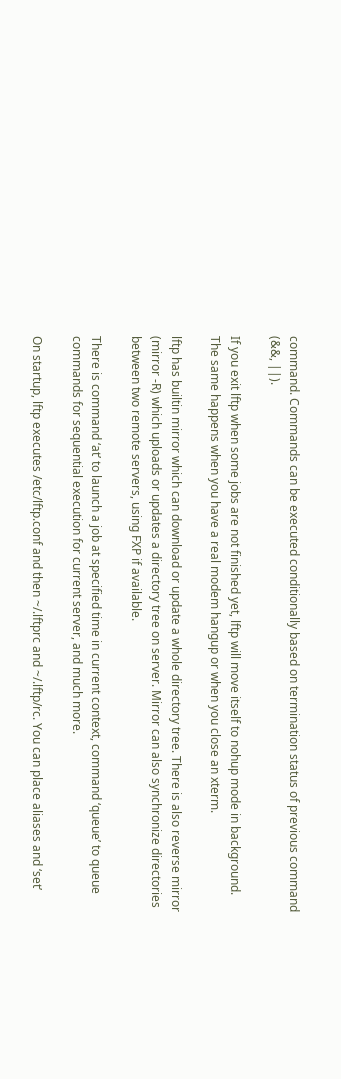command. Commands can be executed conditionally based on termination status of previous command (&&, ||).

If you exit lftp when some jobs are not finished yet, lftp will move itself to nohup mode in background. The same happens when you have a real modem hangup or when you close an xterm.

lftp has builtin mirror which can download or update a whole directory tree. There is also reverse mirror (mirror -R) which uploads or updates a directory tree on server. Mirror can also synchronize directories between two remote servers, using FXP if available.

There is command ‘at’ to launch a job at specified time in current context, command ‘queue’ to queue commands for sequential execution for current server, and much more.

On startup, lftp executes /etc/lftp.conf and then ~/.lftprc and ~/.lftp/rc. You can place aliases and ‘set’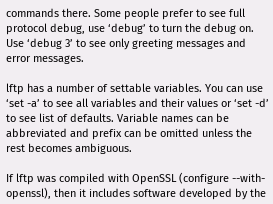commands there. Some people prefer to see full protocol debug, use ‘debug’ to turn the debug on. Use ‘debug 3’ to see only greeting messages and error messages.

lftp has a number of settable variables. You can use ‘set -a’ to see all variables and their values or ‘set -d’ to see list of defaults. Variable names can be abbreviated and prefix can be omitted unless the rest becomes ambiguous.

If lftp was compiled with OpenSSL (configure --with-openssl), then it includes software developed by the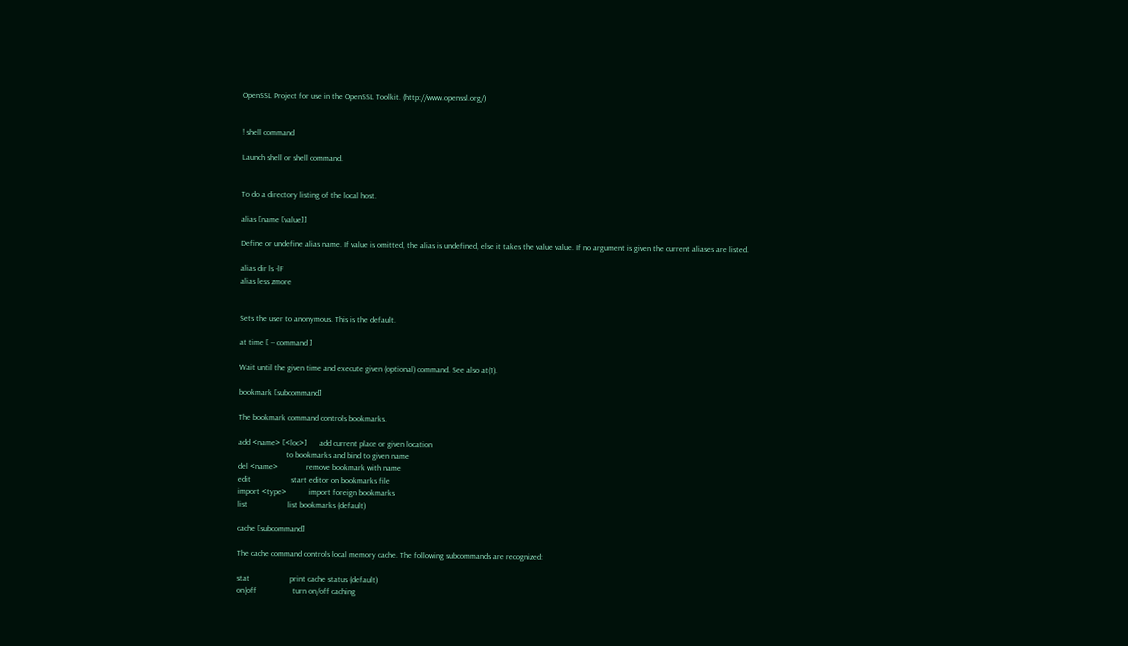OpenSSL Project for use in the OpenSSL Toolkit. (http://www.openssl.org/)


! shell command

Launch shell or shell command.


To do a directory listing of the local host.

alias [name [value]]

Define or undefine alias name. If value is omitted, the alias is undefined, else it takes the value value. If no argument is given the current aliases are listed.

alias dir ls -lF
alias less zmore


Sets the user to anonymous. This is the default.

at time [ -- command ]

Wait until the given time and execute given (optional) command. See also at(1).

bookmark [subcommand]

The bookmark command controls bookmarks.

add <name> [<loc>]      add current place or given location
                        to bookmarks and bind to given name
del <name>              remove bookmark with name
edit                    start editor on bookmarks file
import <type>           import foreign bookmarks
list                    list bookmarks (default)

cache [subcommand]

The cache command controls local memory cache. The following subcommands are recognized:

stat                    print cache status (default)
on|off                  turn on/off caching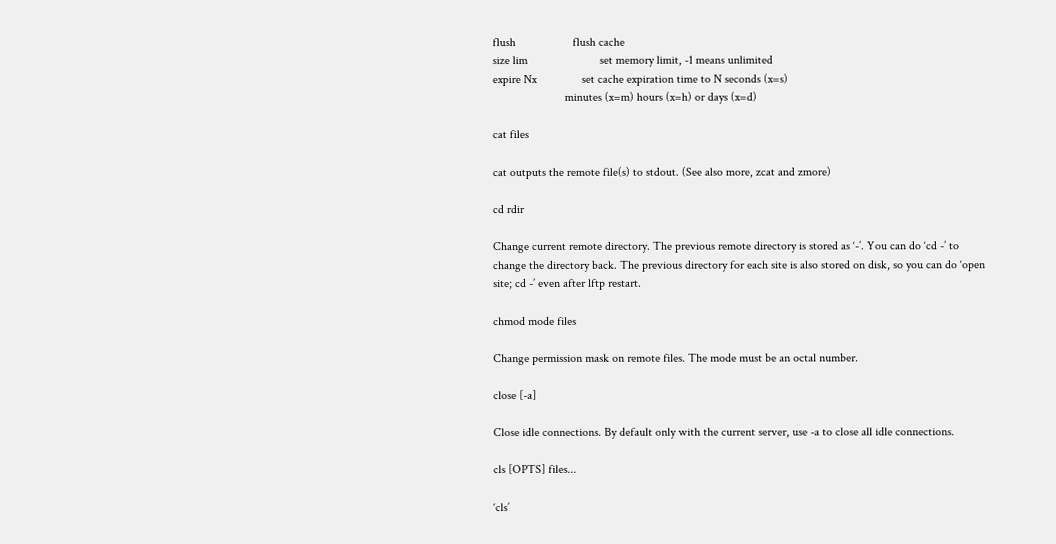flush                   flush cache
size lim                        set memory limit, -1 means unlimited
expire Nx               set cache expiration time to N seconds (x=s)
                        minutes (x=m) hours (x=h) or days (x=d)

cat files

cat outputs the remote file(s) to stdout. (See also more, zcat and zmore)

cd rdir

Change current remote directory. The previous remote directory is stored as ‘-’. You can do ‘cd -’ to change the directory back. The previous directory for each site is also stored on disk, so you can do ‘open site; cd -’ even after lftp restart.

chmod mode files

Change permission mask on remote files. The mode must be an octal number.

close [-a]

Close idle connections. By default only with the current server, use -a to close all idle connections.

cls [OPTS] files...

‘cls’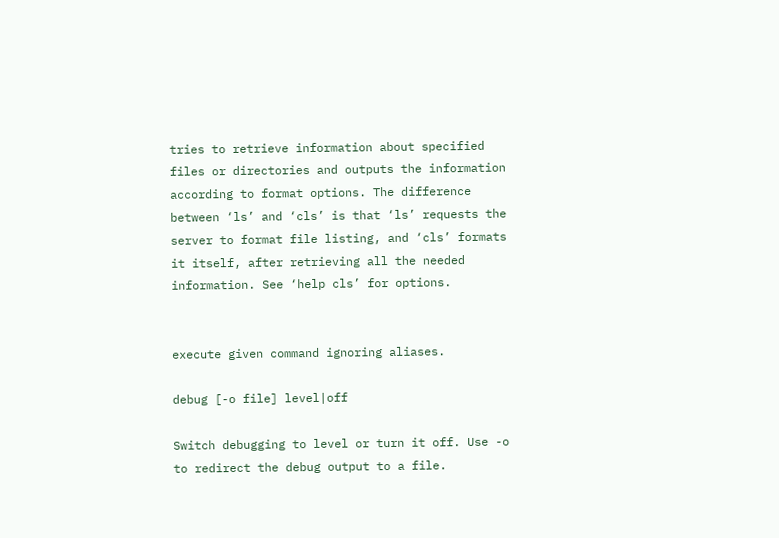tries to retrieve information about specified files or directories and outputs the information according to format options. The difference between ‘ls’ and ‘cls’ is that ‘ls’ requests the server to format file listing, and ‘cls’ formats it itself, after retrieving all the needed information. See ‘help cls’ for options.


execute given command ignoring aliases.

debug [-o file] level|off

Switch debugging to level or turn it off. Use -o to redirect the debug output to a file.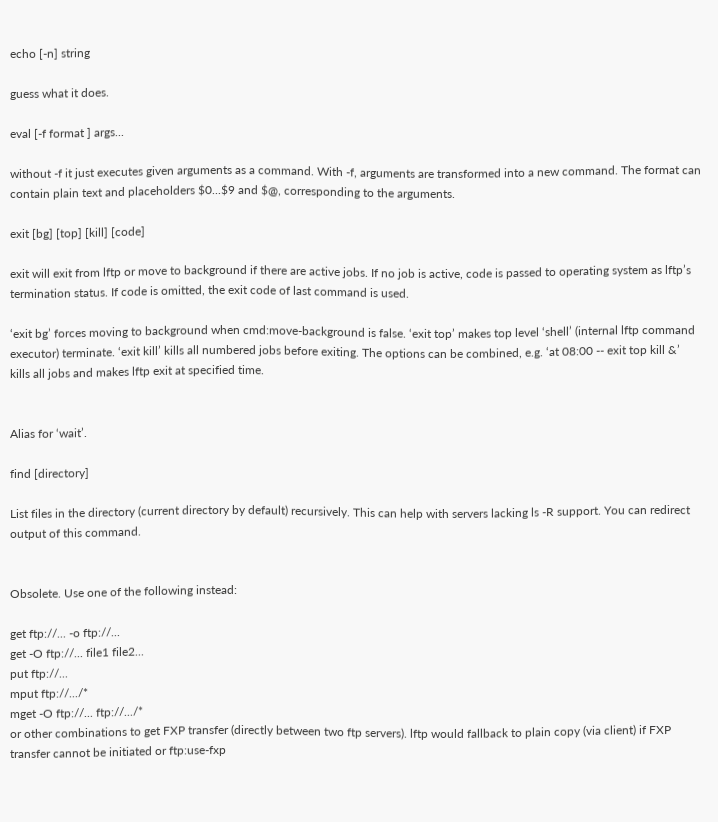echo [-n] string

guess what it does.

eval [-f format ] args...

without -f it just executes given arguments as a command. With -f, arguments are transformed into a new command. The format can contain plain text and placeholders $0...$9 and $@, corresponding to the arguments.

exit [bg] [top] [kill] [code]

exit will exit from lftp or move to background if there are active jobs. If no job is active, code is passed to operating system as lftp’s termination status. If code is omitted, the exit code of last command is used.

‘exit bg’ forces moving to background when cmd:move-background is false. ‘exit top’ makes top level ‘shell’ (internal lftp command executor) terminate. ‘exit kill’ kills all numbered jobs before exiting. The options can be combined, e.g. ‘at 08:00 -- exit top kill &’ kills all jobs and makes lftp exit at specified time.


Alias for ‘wait’.

find [directory]

List files in the directory (current directory by default) recursively. This can help with servers lacking ls -R support. You can redirect output of this command.


Obsolete. Use one of the following instead:

get ftp://... -o ftp://...
get -O ftp://... file1 file2...
put ftp://...
mput ftp://.../*
mget -O ftp://... ftp://.../*
or other combinations to get FXP transfer (directly between two ftp servers). lftp would fallback to plain copy (via client) if FXP transfer cannot be initiated or ftp:use-fxp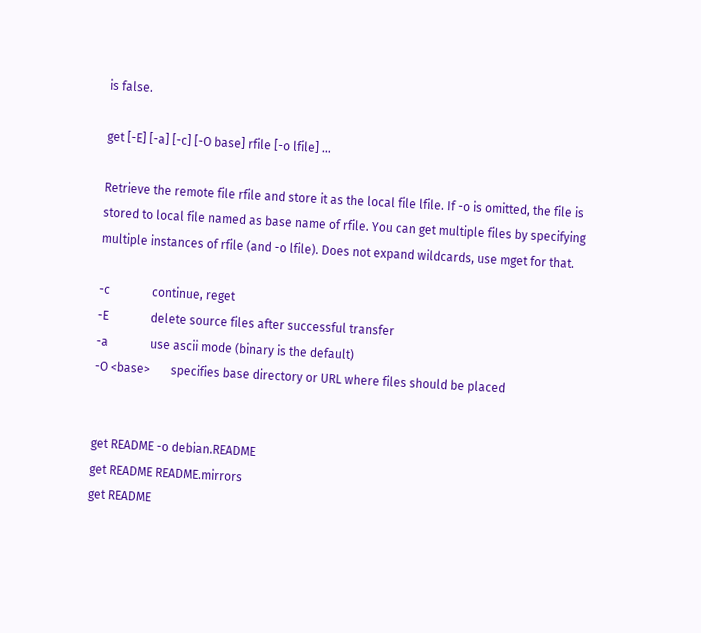is false.

get [-E] [-a] [-c] [-O base] rfile [-o lfile] ...

Retrieve the remote file rfile and store it as the local file lfile. If -o is omitted, the file is stored to local file named as base name of rfile. You can get multiple files by specifying multiple instances of rfile (and -o lfile). Does not expand wildcards, use mget for that.

-c              continue, reget
-E              delete source files after successful transfer
-a              use ascii mode (binary is the default)
-O <base>       specifies base directory or URL where files should be placed


get README -o debian.README
get README README.mirrors
get README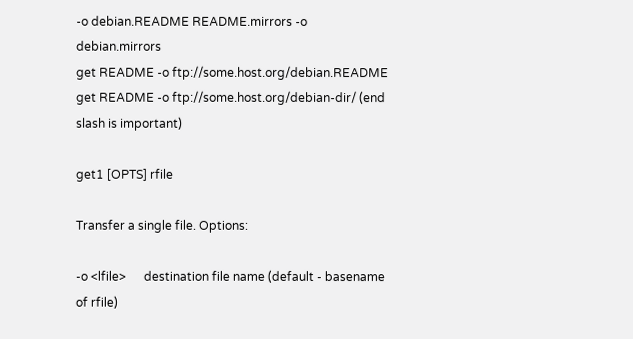-o debian.README README.mirrors -o debian.mirrors
get README -o ftp://some.host.org/debian.README
get README -o ftp://some.host.org/debian-dir/ (end slash is important)

get1 [OPTS] rfile

Transfer a single file. Options:

-o <lfile>      destination file name (default - basename of rfile)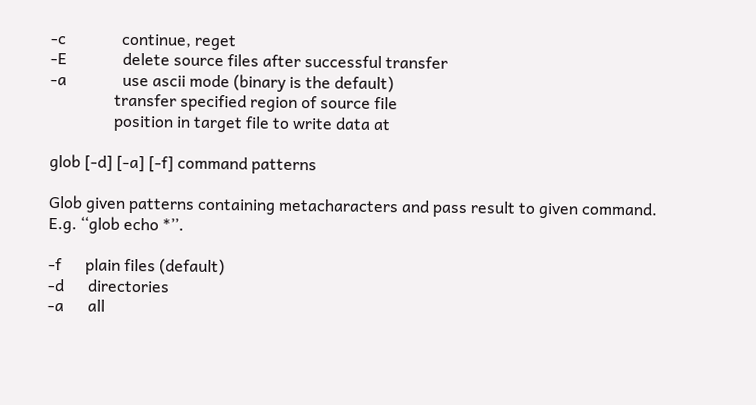-c              continue, reget
-E              delete source files after successful transfer
-a              use ascii mode (binary is the default)
                transfer specified region of source file
                position in target file to write data at

glob [-d] [-a] [-f] command patterns

Glob given patterns containing metacharacters and pass result to given command. E.g. ‘‘glob echo *’’.

-f      plain files (default)
-d      directories
-a      all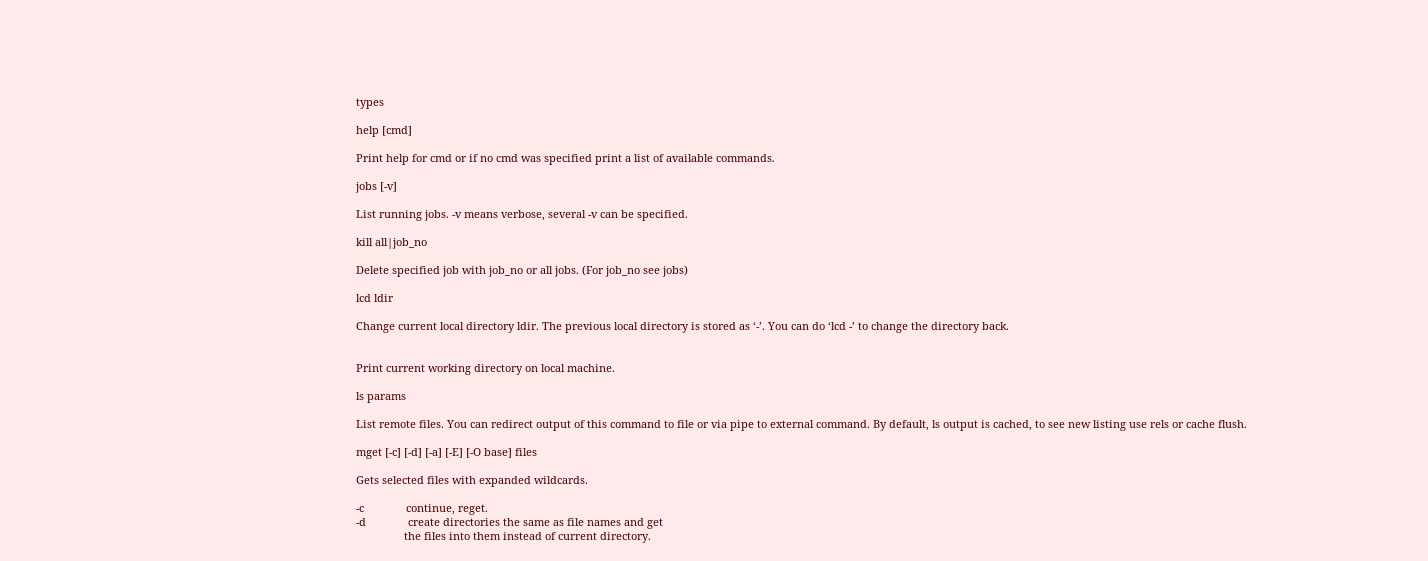types

help [cmd]

Print help for cmd or if no cmd was specified print a list of available commands.

jobs [-v]

List running jobs. -v means verbose, several -v can be specified.

kill all|job_no

Delete specified job with job_no or all jobs. (For job_no see jobs)

lcd ldir

Change current local directory ldir. The previous local directory is stored as ‘-’. You can do ‘lcd -’ to change the directory back.


Print current working directory on local machine.

ls params

List remote files. You can redirect output of this command to file or via pipe to external command. By default, ls output is cached, to see new listing use rels or cache flush.

mget [-c] [-d] [-a] [-E] [-O base] files

Gets selected files with expanded wildcards.

-c              continue, reget.
-d              create directories the same as file names and get
                the files into them instead of current directory.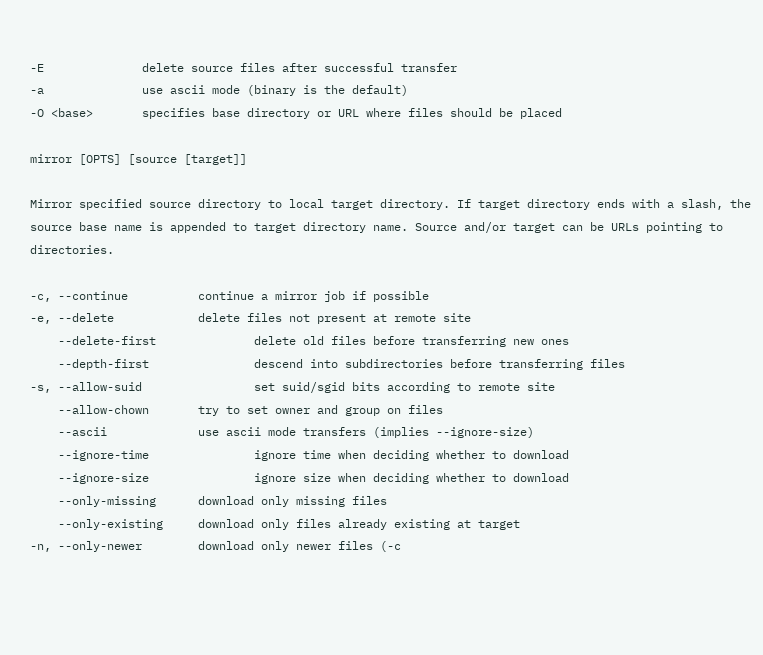-E              delete source files after successful transfer
-a              use ascii mode (binary is the default)
-O <base>       specifies base directory or URL where files should be placed

mirror [OPTS] [source [target]]

Mirror specified source directory to local target directory. If target directory ends with a slash, the source base name is appended to target directory name. Source and/or target can be URLs pointing to directories.

-c, --continue          continue a mirror job if possible
-e, --delete            delete files not present at remote site
    --delete-first              delete old files before transferring new ones
    --depth-first               descend into subdirectories before transferring files
-s, --allow-suid                set suid/sgid bits according to remote site
    --allow-chown       try to set owner and group on files
    --ascii             use ascii mode transfers (implies --ignore-size)
    --ignore-time               ignore time when deciding whether to download
    --ignore-size               ignore size when deciding whether to download
    --only-missing      download only missing files
    --only-existing     download only files already existing at target
-n, --only-newer        download only newer files (-c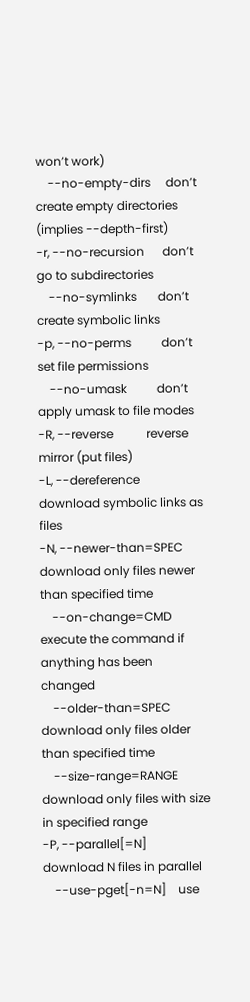won’t work)
    --no-empty-dirs     don’t create empty directories (implies --depth-first)
-r, --no-recursion      don’t go to subdirectories
    --no-symlinks       don’t create symbolic links
-p, --no-perms          don’t set file permissions
    --no-umask          don’t apply umask to file modes
-R, --reverse           reverse mirror (put files)
-L, --dereference       download symbolic links as files
-N, --newer-than=SPEC   download only files newer than specified time
    --on-change=CMD             execute the command if anything has been changed
    --older-than=SPEC   download only files older than specified time
    --size-range=RANGE  download only files with size in specified range
-P, --parallel[=N]      download N files in parallel
    --use-pget[-n=N]    use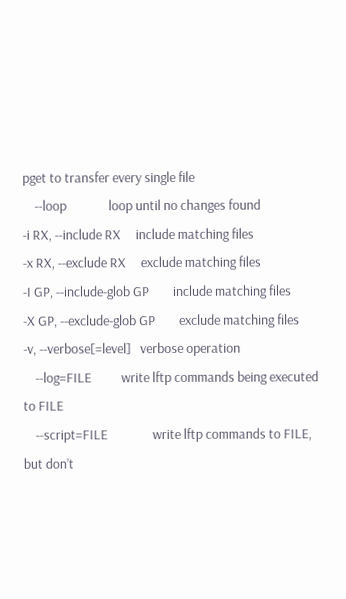pget to transfer every single file
    --loop              loop until no changes found
-i RX, --include RX     include matching files
-x RX, --exclude RX     exclude matching files
-I GP, --include-glob GP        include matching files
-X GP, --exclude-glob GP        exclude matching files
-v, --verbose[=level]   verbose operation
    --log=FILE          write lftp commands being executed to FILE
    --script=FILE               write lftp commands to FILE, but don’t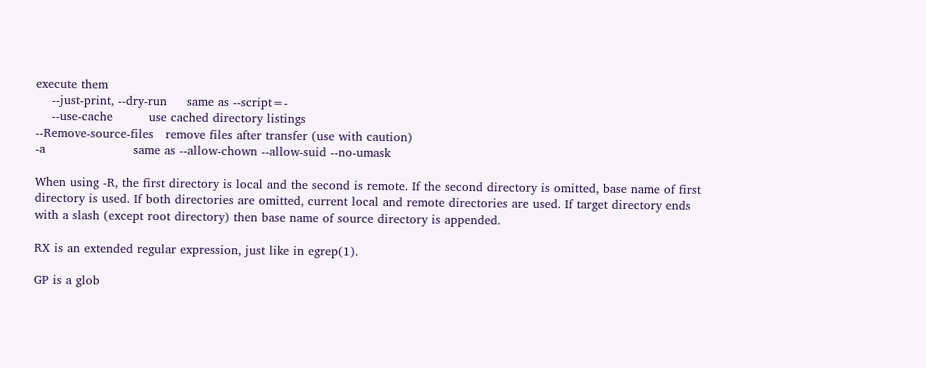execute them
    --just-print, --dry-run     same as --script=-
    --use-cache         use cached directory listings
--Remove-source-files   remove files after transfer (use with caution)
-a                      same as --allow-chown --allow-suid --no-umask

When using -R, the first directory is local and the second is remote. If the second directory is omitted, base name of first directory is used. If both directories are omitted, current local and remote directories are used. If target directory ends with a slash (except root directory) then base name of source directory is appended.

RX is an extended regular expression, just like in egrep(1).

GP is a glob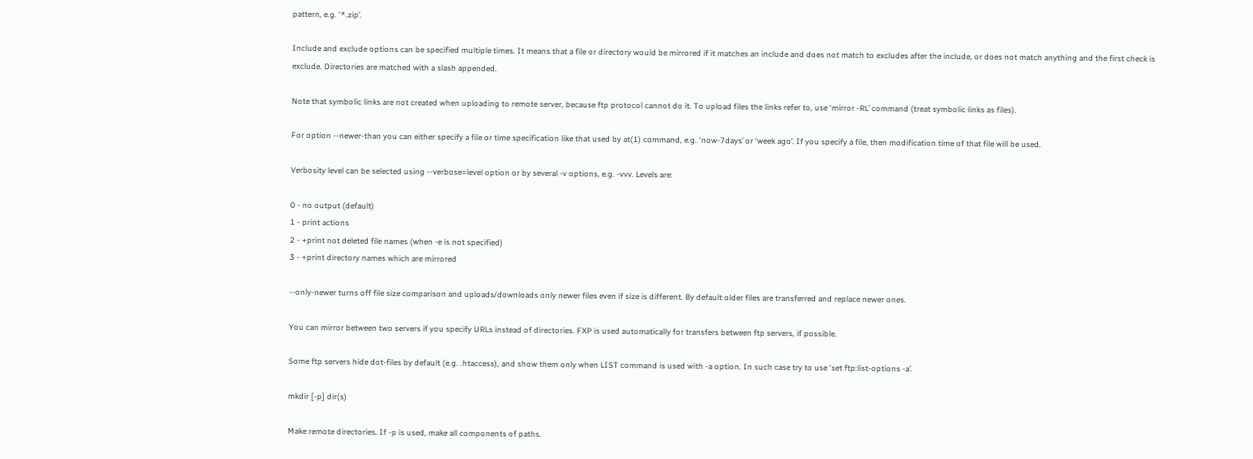pattern, e.g. ‘*.zip’.

Include and exclude options can be specified multiple times. It means that a file or directory would be mirrored if it matches an include and does not match to excludes after the include, or does not match anything and the first check is exclude. Directories are matched with a slash appended.

Note that symbolic links are not created when uploading to remote server, because ftp protocol cannot do it. To upload files the links refer to, use ‘mirror -RL’ command (treat symbolic links as files).

For option --newer-than you can either specify a file or time specification like that used by at(1) command, e.g. ‘now-7days’ or ‘week ago’. If you specify a file, then modification time of that file will be used.

Verbosity level can be selected using --verbose=level option or by several -v options, e.g. -vvv. Levels are:

0 - no output (default)
1 - print actions
2 - +print not deleted file names (when -e is not specified)
3 - +print directory names which are mirrored

--only-newer turns off file size comparison and uploads/downloads only newer files even if size is different. By default older files are transferred and replace newer ones.

You can mirror between two servers if you specify URLs instead of directories. FXP is used automatically for transfers between ftp servers, if possible.

Some ftp servers hide dot-files by default (e.g. .htaccess), and show them only when LIST command is used with -a option. In such case try to use ‘set ftp:list-options -a’.

mkdir [-p] dir(s)

Make remote directories. If -p is used, make all components of paths.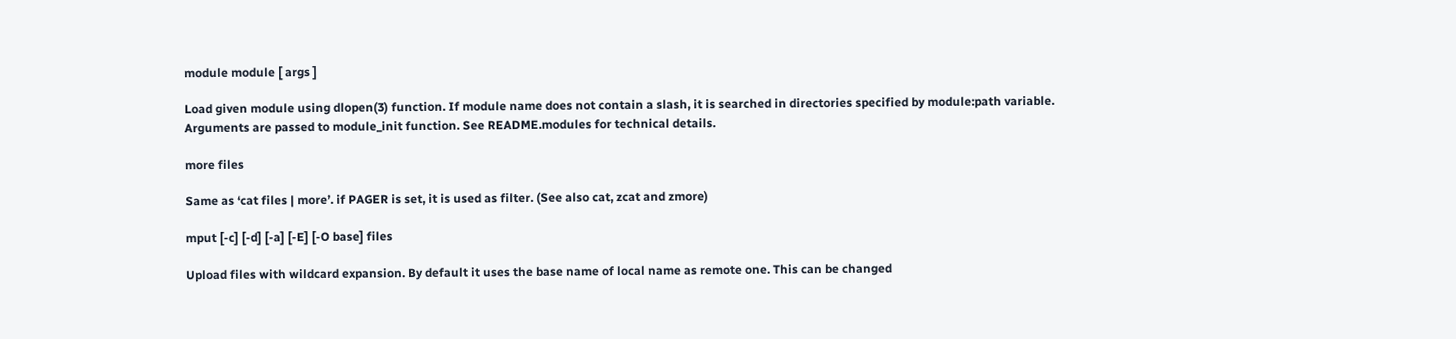module module [ args ]

Load given module using dlopen(3) function. If module name does not contain a slash, it is searched in directories specified by module:path variable. Arguments are passed to module_init function. See README.modules for technical details.

more files

Same as ‘cat files | more’. if PAGER is set, it is used as filter. (See also cat, zcat and zmore)

mput [-c] [-d] [-a] [-E] [-O base] files

Upload files with wildcard expansion. By default it uses the base name of local name as remote one. This can be changed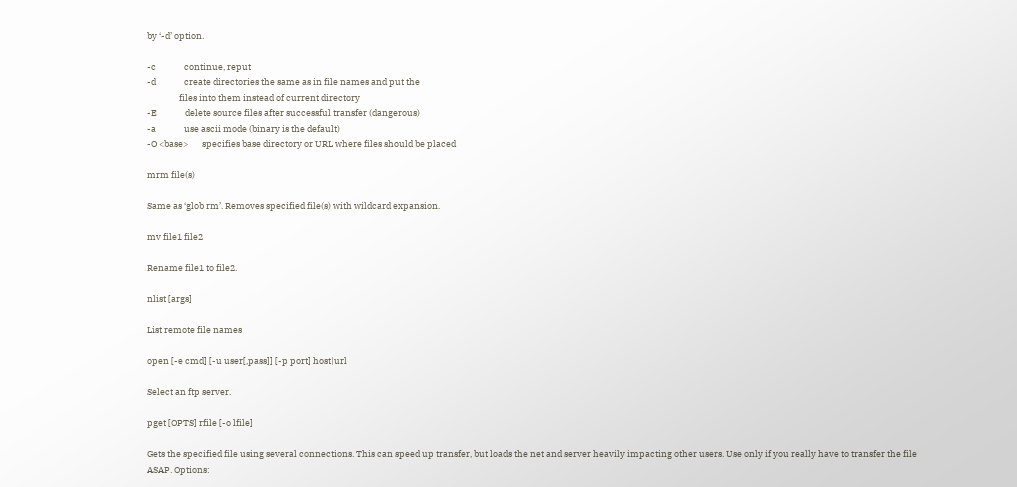by ‘-d’ option.

-c              continue, reput
-d              create directories the same as in file names and put the
                files into them instead of current directory
-E              delete source files after successful transfer (dangerous)
-a              use ascii mode (binary is the default)
-O <base>       specifies base directory or URL where files should be placed

mrm file(s)

Same as ‘glob rm’. Removes specified file(s) with wildcard expansion.

mv file1 file2

Rename file1 to file2.

nlist [args]

List remote file names

open [-e cmd] [-u user[,pass]] [-p port] host|url

Select an ftp server.

pget [OPTS] rfile [-o lfile]

Gets the specified file using several connections. This can speed up transfer, but loads the net and server heavily impacting other users. Use only if you really have to transfer the file ASAP. Options: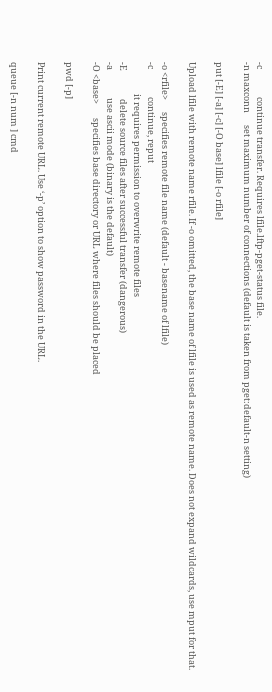-c              continue transfer. Requires lfile.lftp-pget-status file.
-n maxconn      set maximum number of connections (default is taken from pget:default-n setting)

put [-E] [-a] [-c] [-O base] lfile [-o rfile]

Upload lfile with remote name rfile. If -o omitted, the base name of lfile is used as remote name. Does not expand wildcards, use mput for that.

-o <rfile>      specifies remote file name (default - basename of lfile)
-c              continue, reput
                it requires permission to overwrite remote files
-E              delete source files after successful transfer (dangerous)
-a              use ascii mode (binary is the default)
-O <base>       specifies base directory or URL where files should be placed

pwd [-p]

Print current remote URL. Use ‘-p’ option to show password in the URL.

queue [-n num ] cmd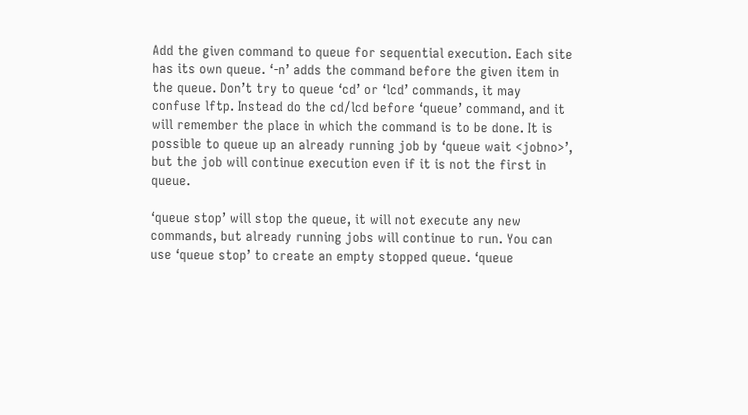Add the given command to queue for sequential execution. Each site has its own queue. ‘-n’ adds the command before the given item in the queue. Don’t try to queue ‘cd’ or ‘lcd’ commands, it may confuse lftp. Instead do the cd/lcd before ‘queue’ command, and it will remember the place in which the command is to be done. It is possible to queue up an already running job by ‘queue wait <jobno>’, but the job will continue execution even if it is not the first in queue.

‘queue stop’ will stop the queue, it will not execute any new commands, but already running jobs will continue to run. You can use ‘queue stop’ to create an empty stopped queue. ‘queue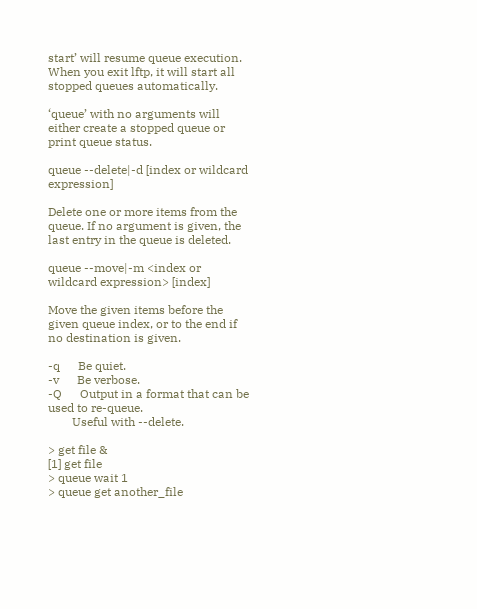start’ will resume queue execution. When you exit lftp, it will start all stopped queues automatically.

‘queue’ with no arguments will either create a stopped queue or print queue status.

queue --delete|-d [index or wildcard expression]

Delete one or more items from the queue. If no argument is given, the last entry in the queue is deleted.

queue --move|-m <index or wildcard expression> [index]

Move the given items before the given queue index, or to the end if no destination is given.

-q      Be quiet.
-v      Be verbose.
-Q      Output in a format that can be used to re-queue.
        Useful with --delete.

> get file &
[1] get file
> queue wait 1
> queue get another_file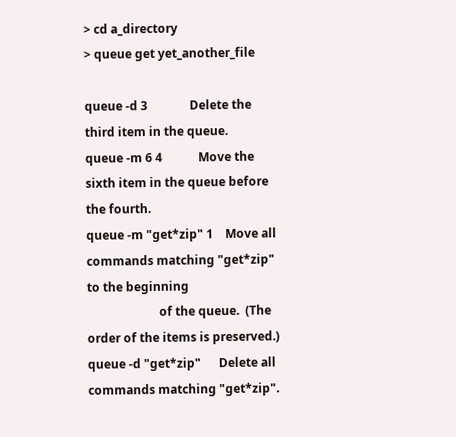> cd a_directory
> queue get yet_another_file

queue -d 3              Delete the third item in the queue.
queue -m 6 4            Move the sixth item in the queue before the fourth.
queue -m "get*zip" 1    Move all commands matching "get*zip" to the beginning
                        of the queue.  (The order of the items is preserved.)
queue -d "get*zip"      Delete all commands matching "get*zip".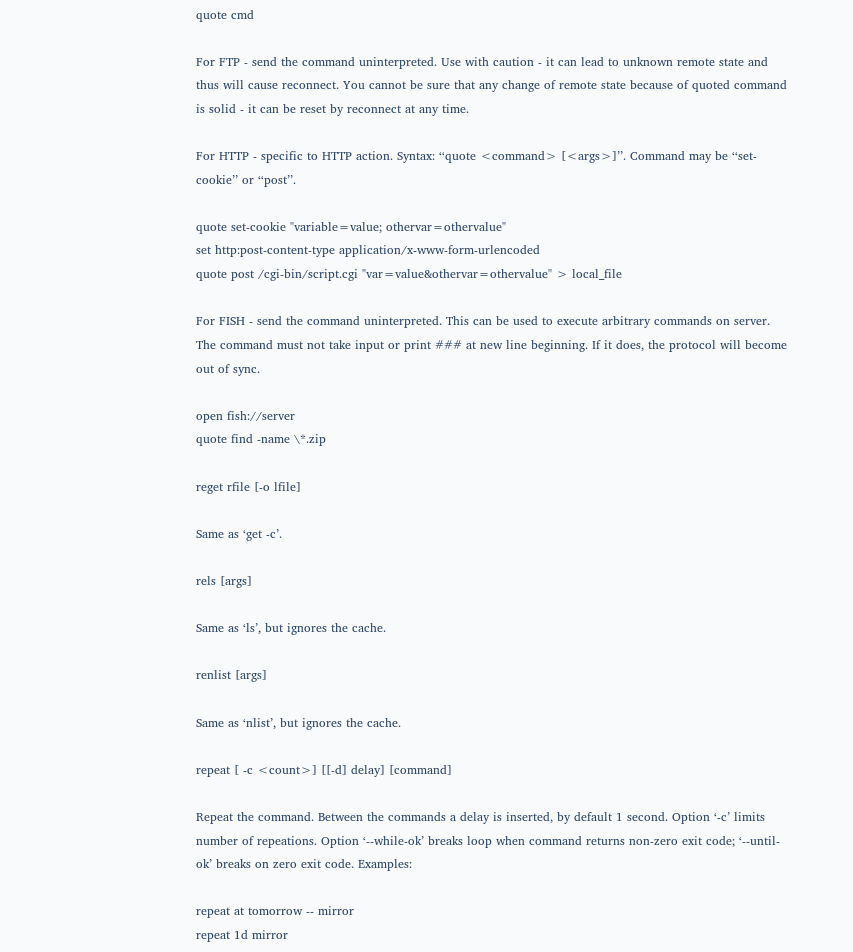quote cmd

For FTP - send the command uninterpreted. Use with caution - it can lead to unknown remote state and thus will cause reconnect. You cannot be sure that any change of remote state because of quoted command is solid - it can be reset by reconnect at any time.

For HTTP - specific to HTTP action. Syntax: ‘‘quote <command> [<args>]’’. Command may be ‘‘set-cookie’’ or ‘‘post’’.

quote set-cookie "variable=value; othervar=othervalue"
set http:post-content-type application/x-www-form-urlencoded
quote post /cgi-bin/script.cgi "var=value&othervar=othervalue" > local_file

For FISH - send the command uninterpreted. This can be used to execute arbitrary commands on server. The command must not take input or print ### at new line beginning. If it does, the protocol will become out of sync.

open fish://server
quote find -name \*.zip

reget rfile [-o lfile]

Same as ‘get -c’.

rels [args]

Same as ‘ls’, but ignores the cache.

renlist [args]

Same as ‘nlist’, but ignores the cache.

repeat [ -c <count>] [[-d] delay] [command]

Repeat the command. Between the commands a delay is inserted, by default 1 second. Option ‘-c’ limits number of repeations. Option ‘--while-ok’ breaks loop when command returns non-zero exit code; ‘--until-ok’ breaks on zero exit code. Examples:

repeat at tomorrow -- mirror
repeat 1d mirror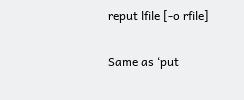reput lfile [-o rfile]

Same as ‘put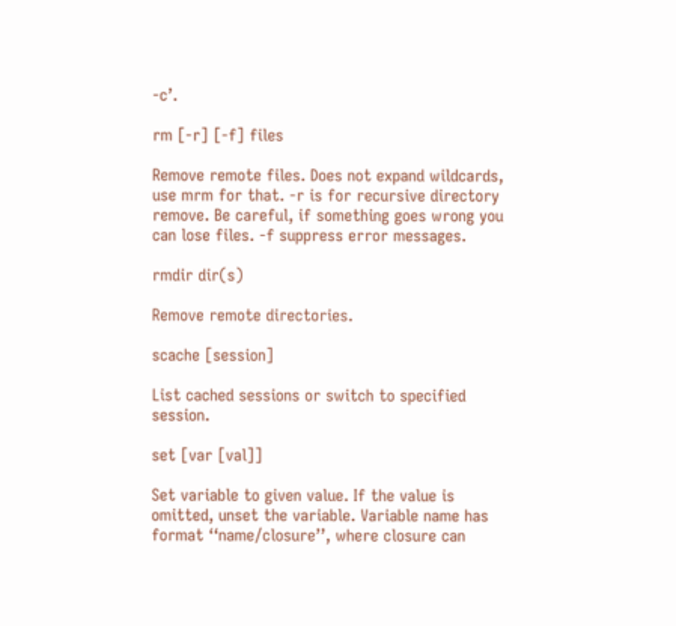-c’.

rm [-r] [-f] files

Remove remote files. Does not expand wildcards, use mrm for that. -r is for recursive directory remove. Be careful, if something goes wrong you can lose files. -f suppress error messages.

rmdir dir(s)

Remove remote directories.

scache [session]

List cached sessions or switch to specified session.

set [var [val]]

Set variable to given value. If the value is omitted, unset the variable. Variable name has format ‘‘name/closure’’, where closure can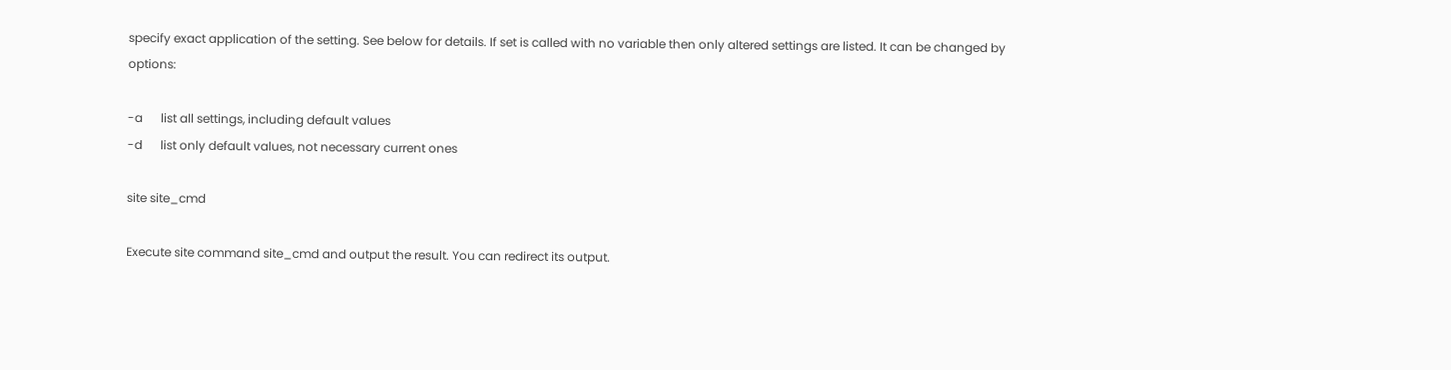specify exact application of the setting. See below for details. If set is called with no variable then only altered settings are listed. It can be changed by options:

-a      list all settings, including default values
-d      list only default values, not necessary current ones

site site_cmd

Execute site command site_cmd and output the result. You can redirect its output.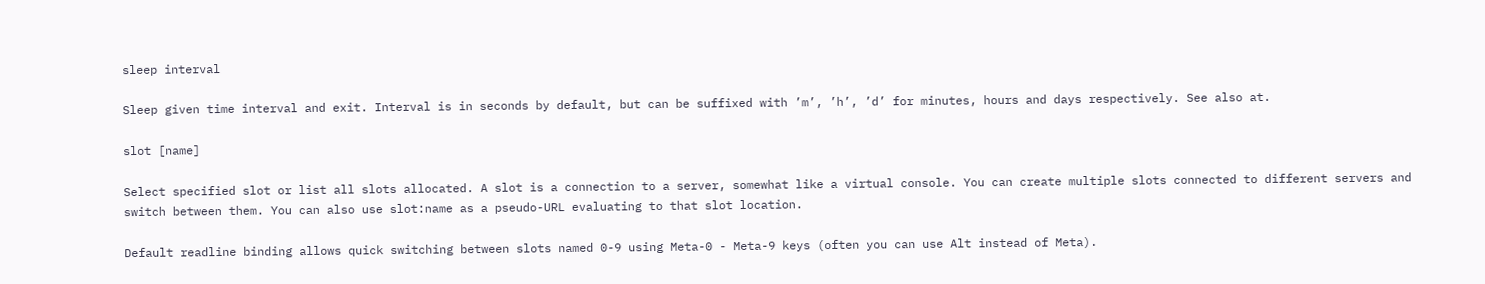sleep interval

Sleep given time interval and exit. Interval is in seconds by default, but can be suffixed with ’m’, ’h’, ’d’ for minutes, hours and days respectively. See also at.

slot [name]

Select specified slot or list all slots allocated. A slot is a connection to a server, somewhat like a virtual console. You can create multiple slots connected to different servers and switch between them. You can also use slot:name as a pseudo-URL evaluating to that slot location.

Default readline binding allows quick switching between slots named 0-9 using Meta-0 - Meta-9 keys (often you can use Alt instead of Meta).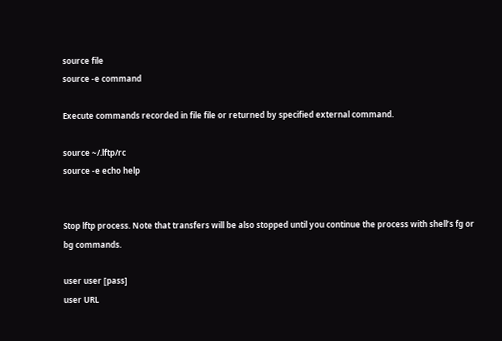source file
source -e command

Execute commands recorded in file file or returned by specified external command.

source ~/.lftp/rc
source -e echo help


Stop lftp process. Note that transfers will be also stopped until you continue the process with shell’s fg or bg commands.

user user [pass]
user URL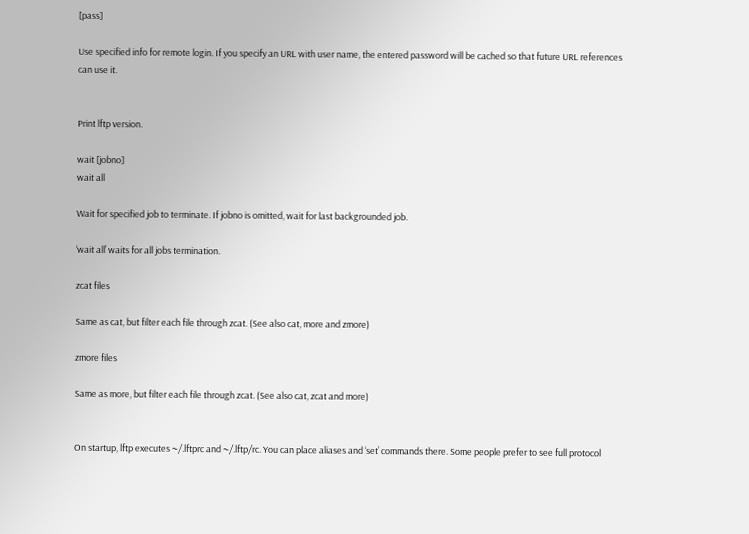[pass]

Use specified info for remote login. If you specify an URL with user name, the entered password will be cached so that future URL references can use it.


Print lftp version.

wait [jobno]
wait all

Wait for specified job to terminate. If jobno is omitted, wait for last backgrounded job.

‘wait all’ waits for all jobs termination.

zcat files

Same as cat, but filter each file through zcat. (See also cat, more and zmore)

zmore files

Same as more, but filter each file through zcat. (See also cat, zcat and more)


On startup, lftp executes ~/.lftprc and ~/.lftp/rc. You can place aliases and ‘set’ commands there. Some people prefer to see full protocol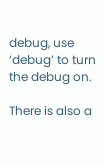debug, use ‘debug’ to turn the debug on.

There is also a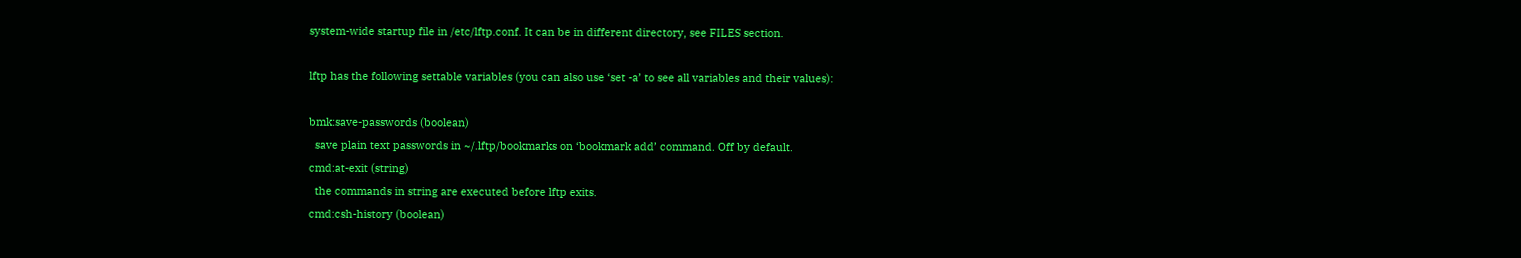system-wide startup file in /etc/lftp.conf. It can be in different directory, see FILES section.

lftp has the following settable variables (you can also use ‘set -a’ to see all variables and their values):

bmk:save-passwords (boolean)
  save plain text passwords in ~/.lftp/bookmarks on ‘bookmark add’ command. Off by default.
cmd:at-exit (string)
  the commands in string are executed before lftp exits.
cmd:csh-history (boolean)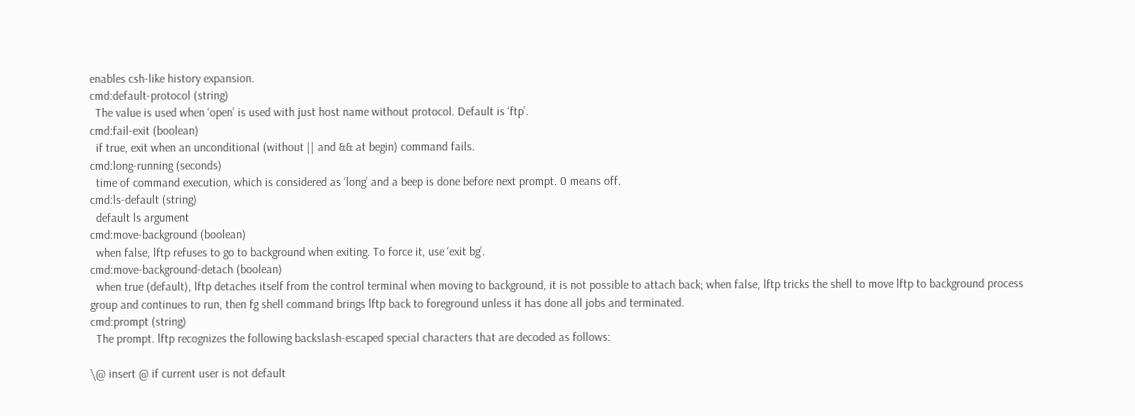enables csh-like history expansion.
cmd:default-protocol (string)
  The value is used when ‘open’ is used with just host name without protocol. Default is ‘ftp’.
cmd:fail-exit (boolean)
  if true, exit when an unconditional (without || and && at begin) command fails.
cmd:long-running (seconds)
  time of command execution, which is considered as ‘long’ and a beep is done before next prompt. 0 means off.
cmd:ls-default (string)
  default ls argument
cmd:move-background (boolean)
  when false, lftp refuses to go to background when exiting. To force it, use ‘exit bg’.
cmd:move-background-detach (boolean)
  when true (default), lftp detaches itself from the control terminal when moving to background, it is not possible to attach back; when false, lftp tricks the shell to move lftp to background process group and continues to run, then fg shell command brings lftp back to foreground unless it has done all jobs and terminated.
cmd:prompt (string)
  The prompt. lftp recognizes the following backslash-escaped special characters that are decoded as follows:

\@ insert @ if current user is not default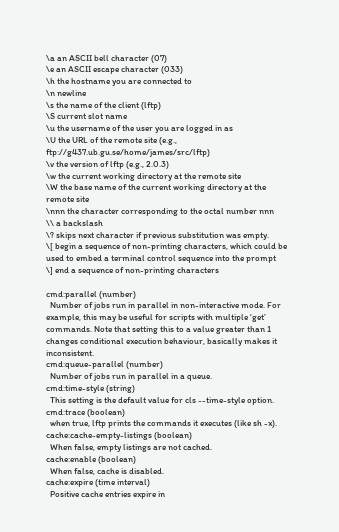\a an ASCII bell character (07)
\e an ASCII escape character (033)
\h the hostname you are connected to
\n newline
\s the name of the client (lftp)
\S current slot name
\u the username of the user you are logged in as
\U the URL of the remote site (e.g., ftp://g437.ub.gu.se/home/james/src/lftp)
\v the version of lftp (e.g., 2.0.3)
\w the current working directory at the remote site
\W the base name of the current working directory at the remote site
\nnn the character corresponding to the octal number nnn
\\ a backslash
\? skips next character if previous substitution was empty.
\[ begin a sequence of non-printing characters, which could be used to embed a terminal control sequence into the prompt
\] end a sequence of non-printing characters

cmd:parallel (number)
  Number of jobs run in parallel in non-interactive mode. For example, this may be useful for scripts with multiple ‘get’ commands. Note that setting this to a value greater than 1 changes conditional execution behaviour, basically makes it inconsistent.
cmd:queue-parallel (number)
  Number of jobs run in parallel in a queue.
cmd:time-style (string)
  This setting is the default value for cls --time-style option.
cmd:trace (boolean)
  when true, lftp prints the commands it executes (like sh -x).
cache:cache-empty-listings (boolean)
  When false, empty listings are not cached.
cache:enable (boolean)
  When false, cache is disabled.
cache:expire (time interval)
  Positive cache entries expire in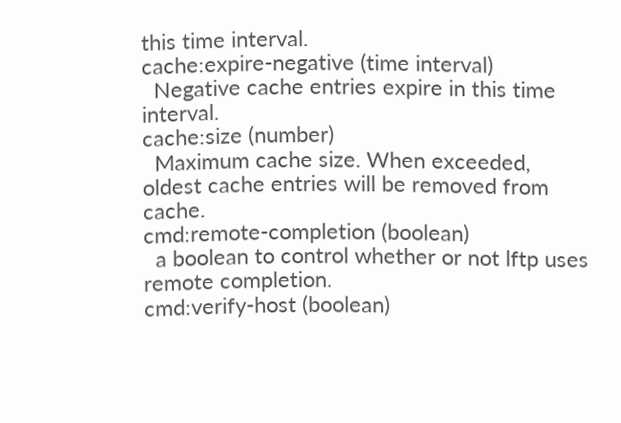this time interval.
cache:expire-negative (time interval)
  Negative cache entries expire in this time interval.
cache:size (number)
  Maximum cache size. When exceeded, oldest cache entries will be removed from cache.
cmd:remote-completion (boolean)
  a boolean to control whether or not lftp uses remote completion.
cmd:verify-host (boolean)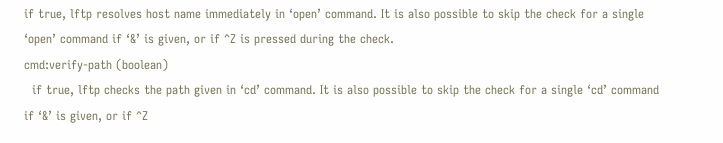if true, lftp resolves host name immediately in ‘open’ command. It is also possible to skip the check for a single ‘open’ command if ‘&’ is given, or if ^Z is pressed during the check.
cmd:verify-path (boolean)
  if true, lftp checks the path given in ‘cd’ command. It is also possible to skip the check for a single ‘cd’ command if ‘&’ is given, or if ^Z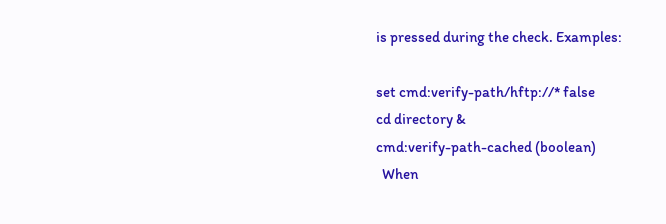is pressed during the check. Examples:

set cmd:verify-path/hftp://* false
cd directory &
cmd:verify-path-cached (boolean)
  When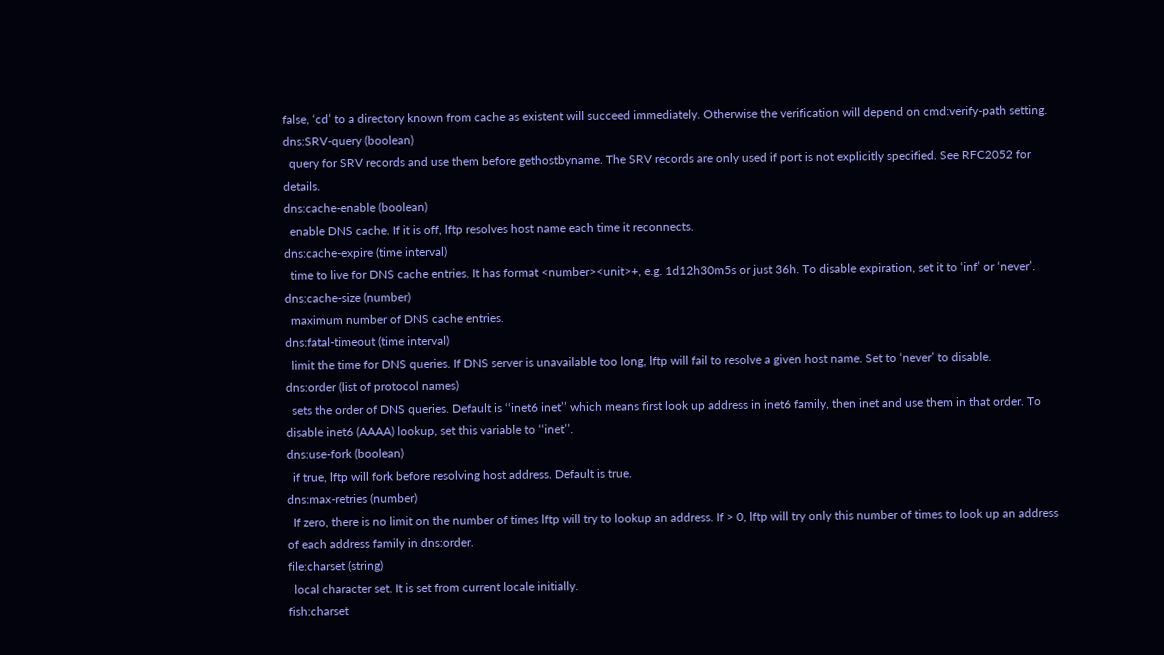false, ‘cd’ to a directory known from cache as existent will succeed immediately. Otherwise the verification will depend on cmd:verify-path setting.
dns:SRV-query (boolean)
  query for SRV records and use them before gethostbyname. The SRV records are only used if port is not explicitly specified. See RFC2052 for details.
dns:cache-enable (boolean)
  enable DNS cache. If it is off, lftp resolves host name each time it reconnects.
dns:cache-expire (time interval)
  time to live for DNS cache entries. It has format <number><unit>+, e.g. 1d12h30m5s or just 36h. To disable expiration, set it to ‘inf’ or ‘never’.
dns:cache-size (number)
  maximum number of DNS cache entries.
dns:fatal-timeout (time interval)
  limit the time for DNS queries. If DNS server is unavailable too long, lftp will fail to resolve a given host name. Set to ‘never’ to disable.
dns:order (list of protocol names)
  sets the order of DNS queries. Default is ‘‘inet6 inet’’ which means first look up address in inet6 family, then inet and use them in that order. To disable inet6 (AAAA) lookup, set this variable to ‘‘inet’’.
dns:use-fork (boolean)
  if true, lftp will fork before resolving host address. Default is true.
dns:max-retries (number)
  If zero, there is no limit on the number of times lftp will try to lookup an address. If > 0, lftp will try only this number of times to look up an address of each address family in dns:order.
file:charset (string)
  local character set. It is set from current locale initially.
fish:charset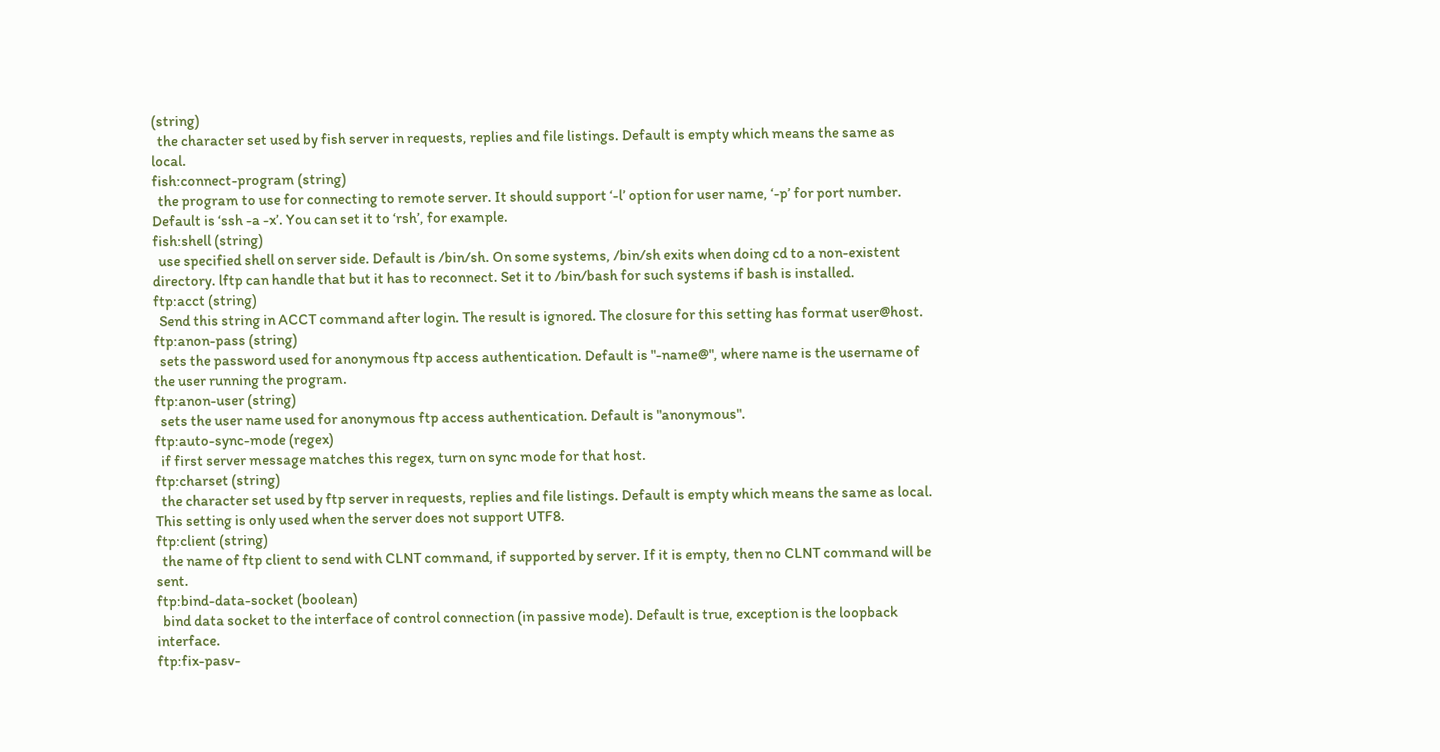(string)
  the character set used by fish server in requests, replies and file listings. Default is empty which means the same as local.
fish:connect-program (string)
  the program to use for connecting to remote server. It should support ‘-l’ option for user name, ‘-p’ for port number. Default is ‘ssh -a -x’. You can set it to ‘rsh’, for example.
fish:shell (string)
  use specified shell on server side. Default is /bin/sh. On some systems, /bin/sh exits when doing cd to a non-existent directory. lftp can handle that but it has to reconnect. Set it to /bin/bash for such systems if bash is installed.
ftp:acct (string)
  Send this string in ACCT command after login. The result is ignored. The closure for this setting has format user@host.
ftp:anon-pass (string)
  sets the password used for anonymous ftp access authentication. Default is "-name@", where name is the username of the user running the program.
ftp:anon-user (string)
  sets the user name used for anonymous ftp access authentication. Default is "anonymous".
ftp:auto-sync-mode (regex)
  if first server message matches this regex, turn on sync mode for that host.
ftp:charset (string)
  the character set used by ftp server in requests, replies and file listings. Default is empty which means the same as local. This setting is only used when the server does not support UTF8.
ftp:client (string)
  the name of ftp client to send with CLNT command, if supported by server. If it is empty, then no CLNT command will be sent.
ftp:bind-data-socket (boolean)
  bind data socket to the interface of control connection (in passive mode). Default is true, exception is the loopback interface.
ftp:fix-pasv-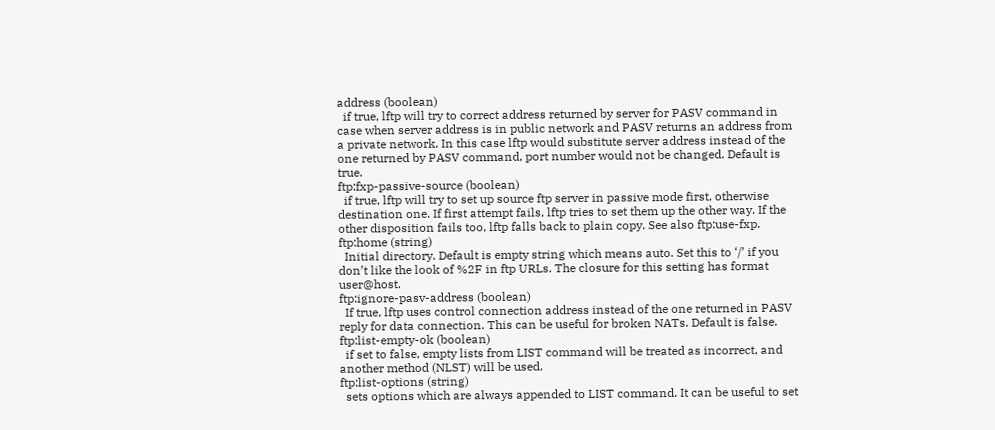address (boolean)
  if true, lftp will try to correct address returned by server for PASV command in case when server address is in public network and PASV returns an address from a private network. In this case lftp would substitute server address instead of the one returned by PASV command, port number would not be changed. Default is true.
ftp:fxp-passive-source (boolean)
  if true, lftp will try to set up source ftp server in passive mode first, otherwise destination one. If first attempt fails, lftp tries to set them up the other way. If the other disposition fails too, lftp falls back to plain copy. See also ftp:use-fxp.
ftp:home (string)
  Initial directory. Default is empty string which means auto. Set this to ‘/’ if you don’t like the look of %2F in ftp URLs. The closure for this setting has format user@host.
ftp:ignore-pasv-address (boolean)
  If true, lftp uses control connection address instead of the one returned in PASV reply for data connection. This can be useful for broken NATs. Default is false.
ftp:list-empty-ok (boolean)
  if set to false, empty lists from LIST command will be treated as incorrect, and another method (NLST) will be used.
ftp:list-options (string)
  sets options which are always appended to LIST command. It can be useful to set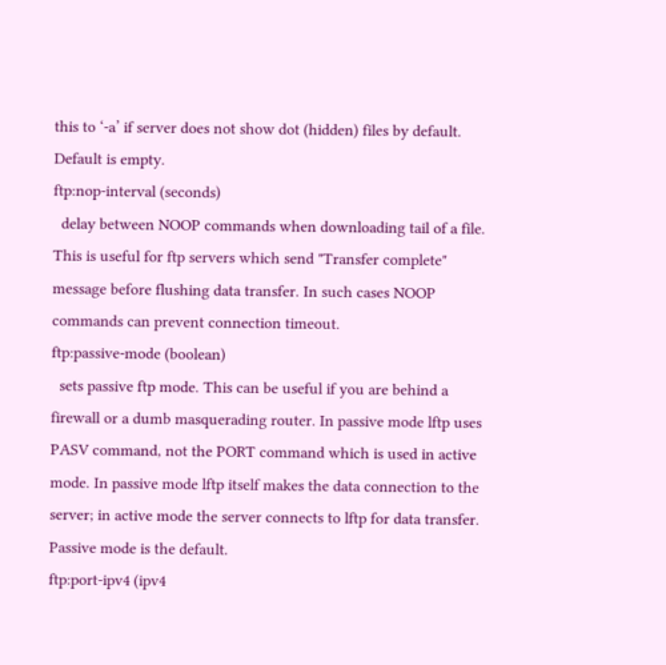this to ‘-a’ if server does not show dot (hidden) files by default. Default is empty.
ftp:nop-interval (seconds)
  delay between NOOP commands when downloading tail of a file. This is useful for ftp servers which send "Transfer complete" message before flushing data transfer. In such cases NOOP commands can prevent connection timeout.
ftp:passive-mode (boolean)
  sets passive ftp mode. This can be useful if you are behind a firewall or a dumb masquerading router. In passive mode lftp uses PASV command, not the PORT command which is used in active mode. In passive mode lftp itself makes the data connection to the server; in active mode the server connects to lftp for data transfer. Passive mode is the default.
ftp:port-ipv4 (ipv4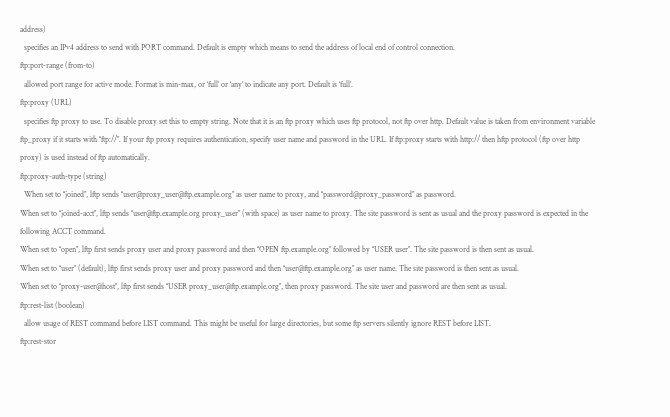address)
  specifies an IPv4 address to send with PORT command. Default is empty which means to send the address of local end of control connection.
ftp:port-range (from-to)
  allowed port range for active mode. Format is min-max, or ‘full’ or ‘any’ to indicate any port. Default is ‘full’.
ftp:proxy (URL)
  specifies ftp proxy to use. To disable proxy set this to empty string. Note that it is an ftp proxy which uses ftp protocol, not ftp over http. Default value is taken from environment variable ftp_proxy if it starts with ‘‘ftp://’’. If your ftp proxy requires authentication, specify user name and password in the URL. If ftp:proxy starts with http:// then hftp protocol (ftp over http proxy) is used instead of ftp automatically.
ftp:proxy-auth-type (string)
  When set to ‘‘joined’’, lftp sends ‘‘user@proxy_user@ftp.example.org’’ as user name to proxy, and ‘‘password@proxy_password’’ as password.
When set to ‘‘joined-acct’’, lftp sends ‘‘user@ftp.example.org proxy_user’’ (with space) as user name to proxy. The site password is sent as usual and the proxy password is expected in the following ACCT command.
When set to ‘‘open’’, lftp first sends proxy user and proxy password and then ‘‘OPEN ftp.example.org’’ followed by ‘‘USER user’’. The site password is then sent as usual.
When set to ‘‘user’’ (default), lftp first sends proxy user and proxy password and then ‘‘user@ftp.example.org’’ as user name. The site password is then sent as usual.
When set to ‘‘proxy-user@host’’, lftp first sends ‘‘USER proxy_user@ftp.example.org’’, then proxy password. The site user and password are then sent as usual.
ftp:rest-list (boolean)
  allow usage of REST command before LIST command. This might be useful for large directories, but some ftp servers silently ignore REST before LIST.
ftp:rest-stor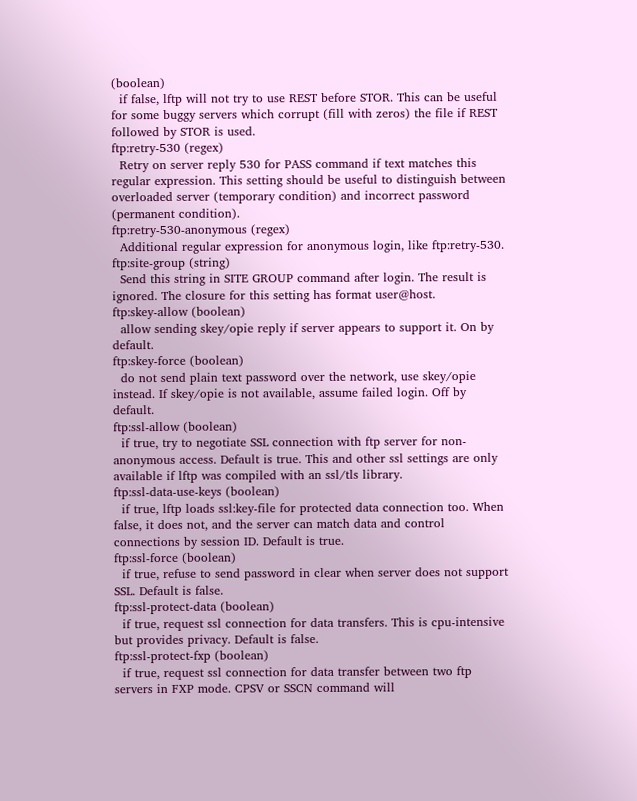(boolean)
  if false, lftp will not try to use REST before STOR. This can be useful for some buggy servers which corrupt (fill with zeros) the file if REST followed by STOR is used.
ftp:retry-530 (regex)
  Retry on server reply 530 for PASS command if text matches this regular expression. This setting should be useful to distinguish between overloaded server (temporary condition) and incorrect password (permanent condition).
ftp:retry-530-anonymous (regex)
  Additional regular expression for anonymous login, like ftp:retry-530.
ftp:site-group (string)
  Send this string in SITE GROUP command after login. The result is ignored. The closure for this setting has format user@host.
ftp:skey-allow (boolean)
  allow sending skey/opie reply if server appears to support it. On by default.
ftp:skey-force (boolean)
  do not send plain text password over the network, use skey/opie instead. If skey/opie is not available, assume failed login. Off by default.
ftp:ssl-allow (boolean)
  if true, try to negotiate SSL connection with ftp server for non-anonymous access. Default is true. This and other ssl settings are only available if lftp was compiled with an ssl/tls library.
ftp:ssl-data-use-keys (boolean)
  if true, lftp loads ssl:key-file for protected data connection too. When false, it does not, and the server can match data and control connections by session ID. Default is true.
ftp:ssl-force (boolean)
  if true, refuse to send password in clear when server does not support SSL. Default is false.
ftp:ssl-protect-data (boolean)
  if true, request ssl connection for data transfers. This is cpu-intensive but provides privacy. Default is false.
ftp:ssl-protect-fxp (boolean)
  if true, request ssl connection for data transfer between two ftp servers in FXP mode. CPSV or SSCN command will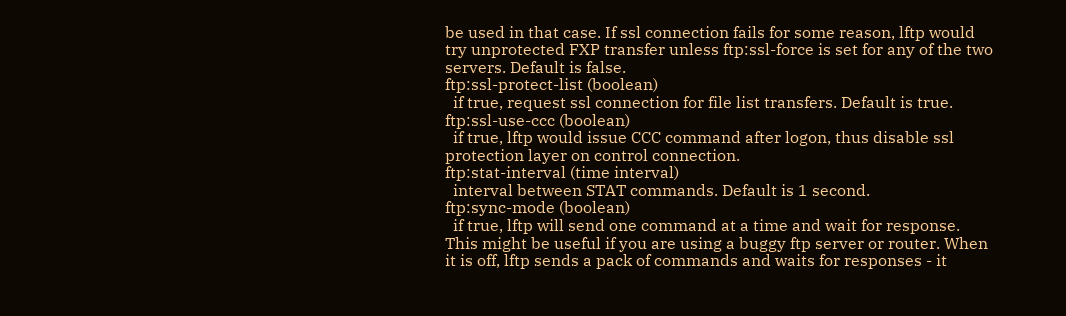be used in that case. If ssl connection fails for some reason, lftp would try unprotected FXP transfer unless ftp:ssl-force is set for any of the two servers. Default is false.
ftp:ssl-protect-list (boolean)
  if true, request ssl connection for file list transfers. Default is true.
ftp:ssl-use-ccc (boolean)
  if true, lftp would issue CCC command after logon, thus disable ssl protection layer on control connection.
ftp:stat-interval (time interval)
  interval between STAT commands. Default is 1 second.
ftp:sync-mode (boolean)
  if true, lftp will send one command at a time and wait for response. This might be useful if you are using a buggy ftp server or router. When it is off, lftp sends a pack of commands and waits for responses - it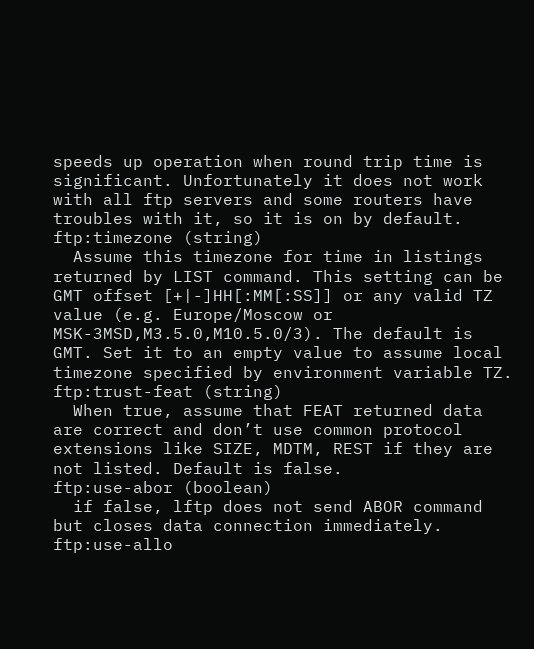speeds up operation when round trip time is significant. Unfortunately it does not work with all ftp servers and some routers have troubles with it, so it is on by default.
ftp:timezone (string)
  Assume this timezone for time in listings returned by LIST command. This setting can be GMT offset [+|-]HH[:MM[:SS]] or any valid TZ value (e.g. Europe/Moscow or MSK-3MSD,M3.5.0,M10.5.0/3). The default is GMT. Set it to an empty value to assume local timezone specified by environment variable TZ.
ftp:trust-feat (string)
  When true, assume that FEAT returned data are correct and don’t use common protocol extensions like SIZE, MDTM, REST if they are not listed. Default is false.
ftp:use-abor (boolean)
  if false, lftp does not send ABOR command but closes data connection immediately.
ftp:use-allo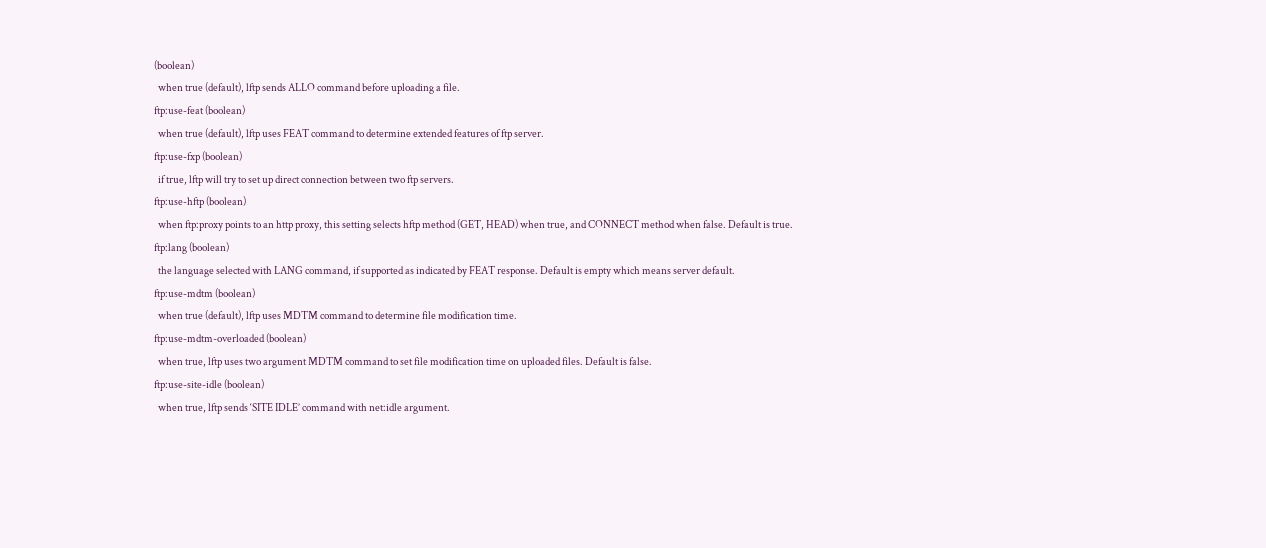(boolean)
  when true (default), lftp sends ALLO command before uploading a file.
ftp:use-feat (boolean)
  when true (default), lftp uses FEAT command to determine extended features of ftp server.
ftp:use-fxp (boolean)
  if true, lftp will try to set up direct connection between two ftp servers.
ftp:use-hftp (boolean)
  when ftp:proxy points to an http proxy, this setting selects hftp method (GET, HEAD) when true, and CONNECT method when false. Default is true.
ftp:lang (boolean)
  the language selected with LANG command, if supported as indicated by FEAT response. Default is empty which means server default.
ftp:use-mdtm (boolean)
  when true (default), lftp uses MDTM command to determine file modification time.
ftp:use-mdtm-overloaded (boolean)
  when true, lftp uses two argument MDTM command to set file modification time on uploaded files. Default is false.
ftp:use-site-idle (boolean)
  when true, lftp sends ‘SITE IDLE’ command with net:idle argument.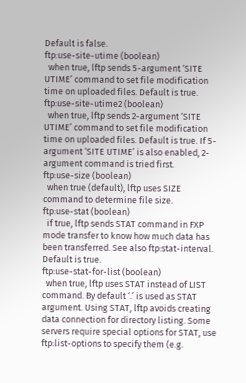Default is false.
ftp:use-site-utime (boolean)
  when true, lftp sends 5-argument ‘SITE UTIME’ command to set file modification time on uploaded files. Default is true.
ftp:use-site-utime2 (boolean)
  when true, lftp sends 2-argument ‘SITE UTIME’ command to set file modification time on uploaded files. Default is true. If 5-argument ‘SITE UTIME’ is also enabled, 2-argument command is tried first.
ftp:use-size (boolean)
  when true (default), lftp uses SIZE command to determine file size.
ftp:use-stat (boolean)
  if true, lftp sends STAT command in FXP mode transfer to know how much data has been transferred. See also ftp:stat-interval. Default is true.
ftp:use-stat-for-list (boolean)
  when true, lftp uses STAT instead of LIST command. By default ‘.’ is used as STAT argument. Using STAT, lftp avoids creating data connection for directory listing. Some servers require special options for STAT, use ftp:list-options to specify them (e.g.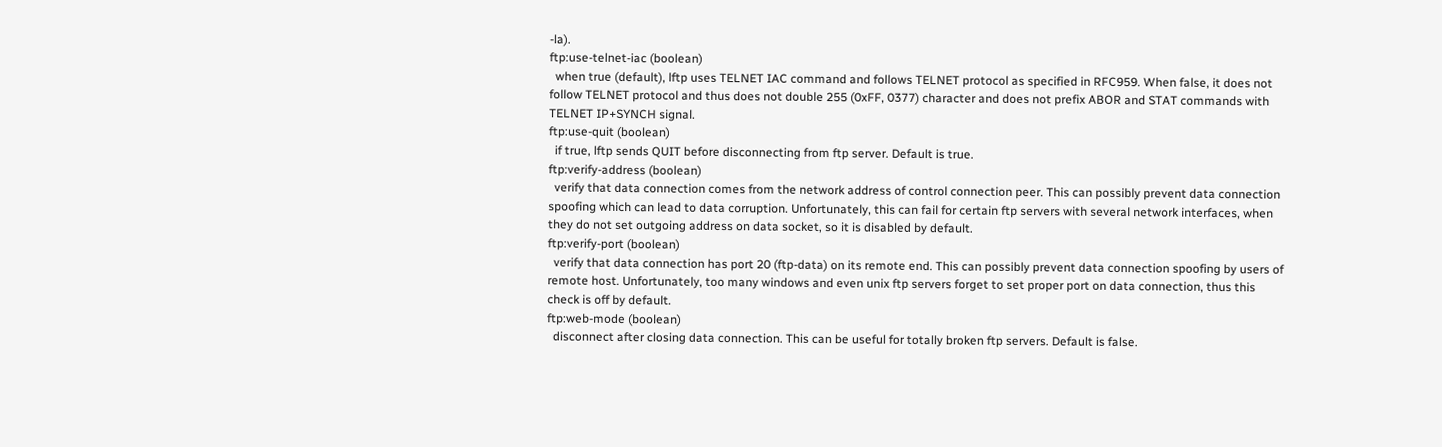-la).
ftp:use-telnet-iac (boolean)
  when true (default), lftp uses TELNET IAC command and follows TELNET protocol as specified in RFC959. When false, it does not follow TELNET protocol and thus does not double 255 (0xFF, 0377) character and does not prefix ABOR and STAT commands with TELNET IP+SYNCH signal.
ftp:use-quit (boolean)
  if true, lftp sends QUIT before disconnecting from ftp server. Default is true.
ftp:verify-address (boolean)
  verify that data connection comes from the network address of control connection peer. This can possibly prevent data connection spoofing which can lead to data corruption. Unfortunately, this can fail for certain ftp servers with several network interfaces, when they do not set outgoing address on data socket, so it is disabled by default.
ftp:verify-port (boolean)
  verify that data connection has port 20 (ftp-data) on its remote end. This can possibly prevent data connection spoofing by users of remote host. Unfortunately, too many windows and even unix ftp servers forget to set proper port on data connection, thus this check is off by default.
ftp:web-mode (boolean)
  disconnect after closing data connection. This can be useful for totally broken ftp servers. Default is false.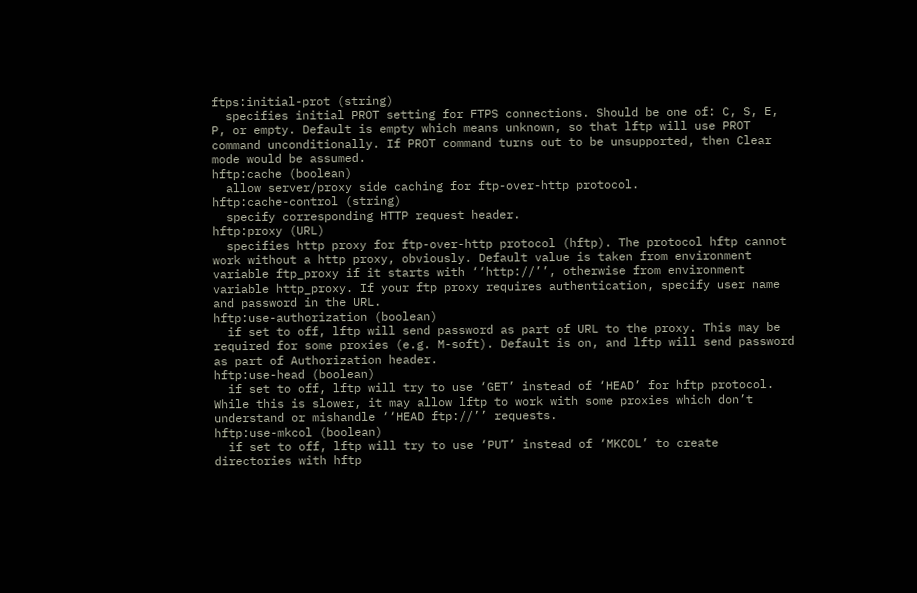ftps:initial-prot (string)
  specifies initial PROT setting for FTPS connections. Should be one of: C, S, E, P, or empty. Default is empty which means unknown, so that lftp will use PROT command unconditionally. If PROT command turns out to be unsupported, then Clear mode would be assumed.
hftp:cache (boolean)
  allow server/proxy side caching for ftp-over-http protocol.
hftp:cache-control (string)
  specify corresponding HTTP request header.
hftp:proxy (URL)
  specifies http proxy for ftp-over-http protocol (hftp). The protocol hftp cannot work without a http proxy, obviously. Default value is taken from environment variable ftp_proxy if it starts with ‘‘http://’’, otherwise from environment variable http_proxy. If your ftp proxy requires authentication, specify user name and password in the URL.
hftp:use-authorization (boolean)
  if set to off, lftp will send password as part of URL to the proxy. This may be required for some proxies (e.g. M-soft). Default is on, and lftp will send password as part of Authorization header.
hftp:use-head (boolean)
  if set to off, lftp will try to use ‘GET’ instead of ‘HEAD’ for hftp protocol. While this is slower, it may allow lftp to work with some proxies which don’t understand or mishandle ‘‘HEAD ftp://’’ requests.
hftp:use-mkcol (boolean)
  if set to off, lftp will try to use ‘PUT’ instead of ‘MKCOL’ to create directories with hftp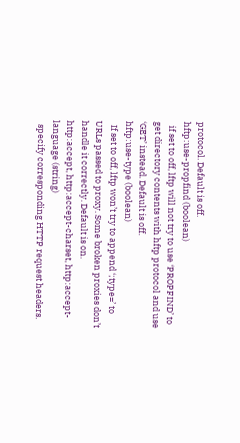protocol. Default is off.
hftp:use-propfind (boolean)
  if set to off, lftp will not try to use ‘PROPFIND’ to get directory contents with hftp protocol and use ‘GET’ instead. Default is off.
hftp:use-type (boolean)
  If set to off, lftp won’t try to append ‘;type=’ to URLs passed to proxy. Some broken proxies don’t handle it correctly. Default is on.
http:accept, http:accept-charset, http:accept-language (string)
  specify corresponding HTTP request headers.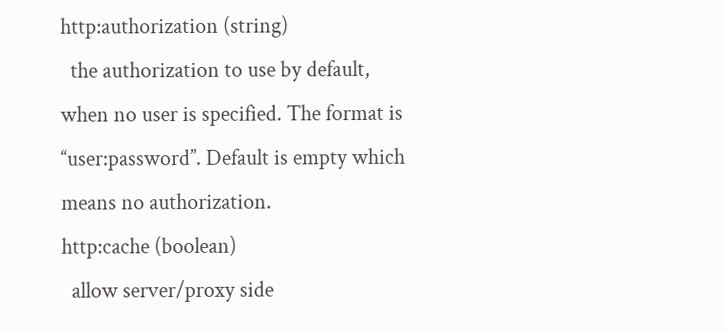http:authorization (string)
  the authorization to use by default, when no user is specified. The format is ‘‘user:password’’. Default is empty which means no authorization.
http:cache (boolean)
  allow server/proxy side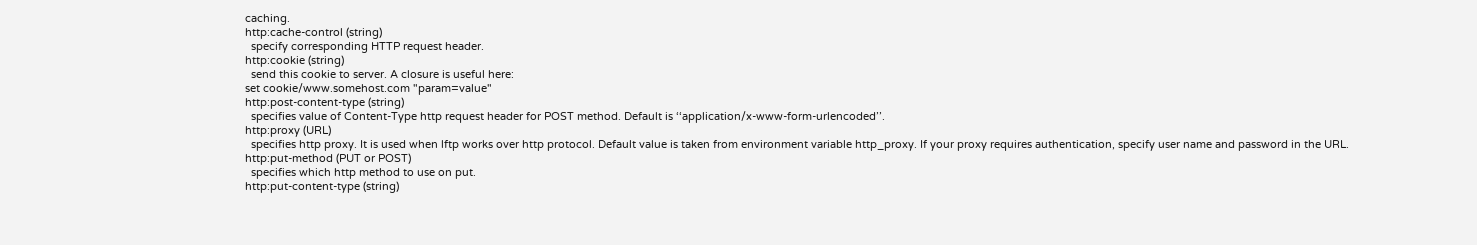caching.
http:cache-control (string)
  specify corresponding HTTP request header.
http:cookie (string)
  send this cookie to server. A closure is useful here:
set cookie/www.somehost.com "param=value"
http:post-content-type (string)
  specifies value of Content-Type http request header for POST method. Default is ‘‘application/x-www-form-urlencoded’’.
http:proxy (URL)
  specifies http proxy. It is used when lftp works over http protocol. Default value is taken from environment variable http_proxy. If your proxy requires authentication, specify user name and password in the URL.
http:put-method (PUT or POST)
  specifies which http method to use on put.
http:put-content-type (string)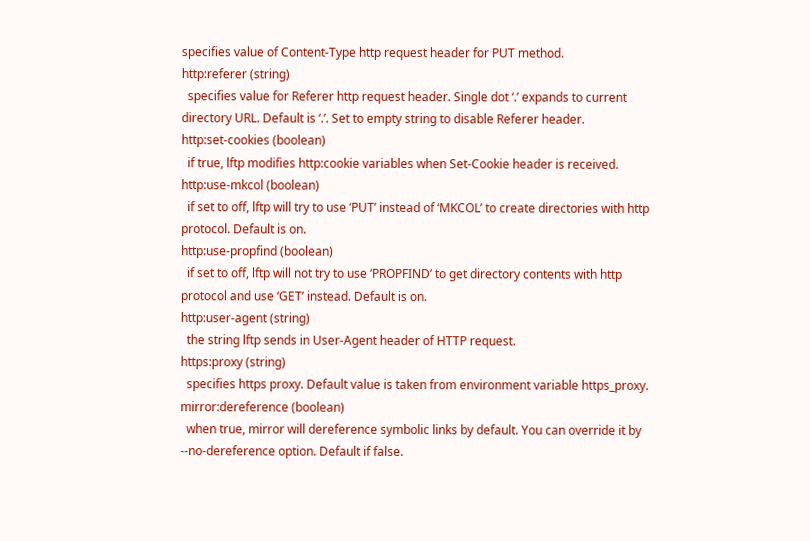specifies value of Content-Type http request header for PUT method.
http:referer (string)
  specifies value for Referer http request header. Single dot ‘.’ expands to current directory URL. Default is ‘.’. Set to empty string to disable Referer header.
http:set-cookies (boolean)
  if true, lftp modifies http:cookie variables when Set-Cookie header is received.
http:use-mkcol (boolean)
  if set to off, lftp will try to use ‘PUT’ instead of ‘MKCOL’ to create directories with http protocol. Default is on.
http:use-propfind (boolean)
  if set to off, lftp will not try to use ‘PROPFIND’ to get directory contents with http protocol and use ‘GET’ instead. Default is on.
http:user-agent (string)
  the string lftp sends in User-Agent header of HTTP request.
https:proxy (string)
  specifies https proxy. Default value is taken from environment variable https_proxy.
mirror:dereference (boolean)
  when true, mirror will dereference symbolic links by default. You can override it by --no-dereference option. Default if false.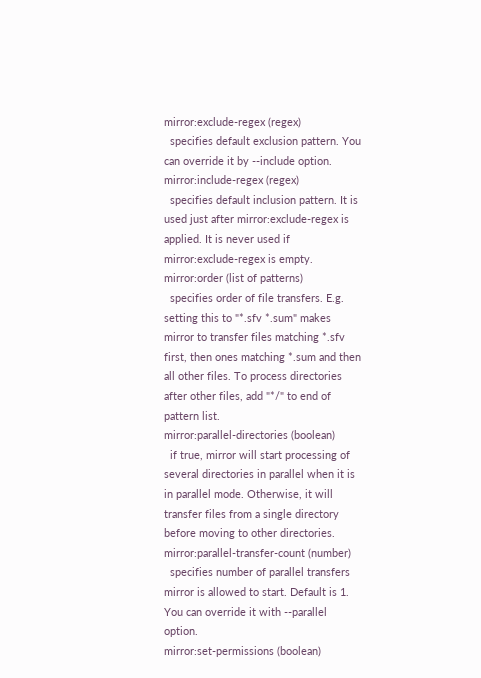mirror:exclude-regex (regex)
  specifies default exclusion pattern. You can override it by --include option.
mirror:include-regex (regex)
  specifies default inclusion pattern. It is used just after mirror:exclude-regex is applied. It is never used if mirror:exclude-regex is empty.
mirror:order (list of patterns)
  specifies order of file transfers. E.g. setting this to "*.sfv *.sum" makes mirror to transfer files matching *.sfv first, then ones matching *.sum and then all other files. To process directories after other files, add "*/" to end of pattern list.
mirror:parallel-directories (boolean)
  if true, mirror will start processing of several directories in parallel when it is in parallel mode. Otherwise, it will transfer files from a single directory before moving to other directories.
mirror:parallel-transfer-count (number)
  specifies number of parallel transfers mirror is allowed to start. Default is 1. You can override it with --parallel option.
mirror:set-permissions (boolean)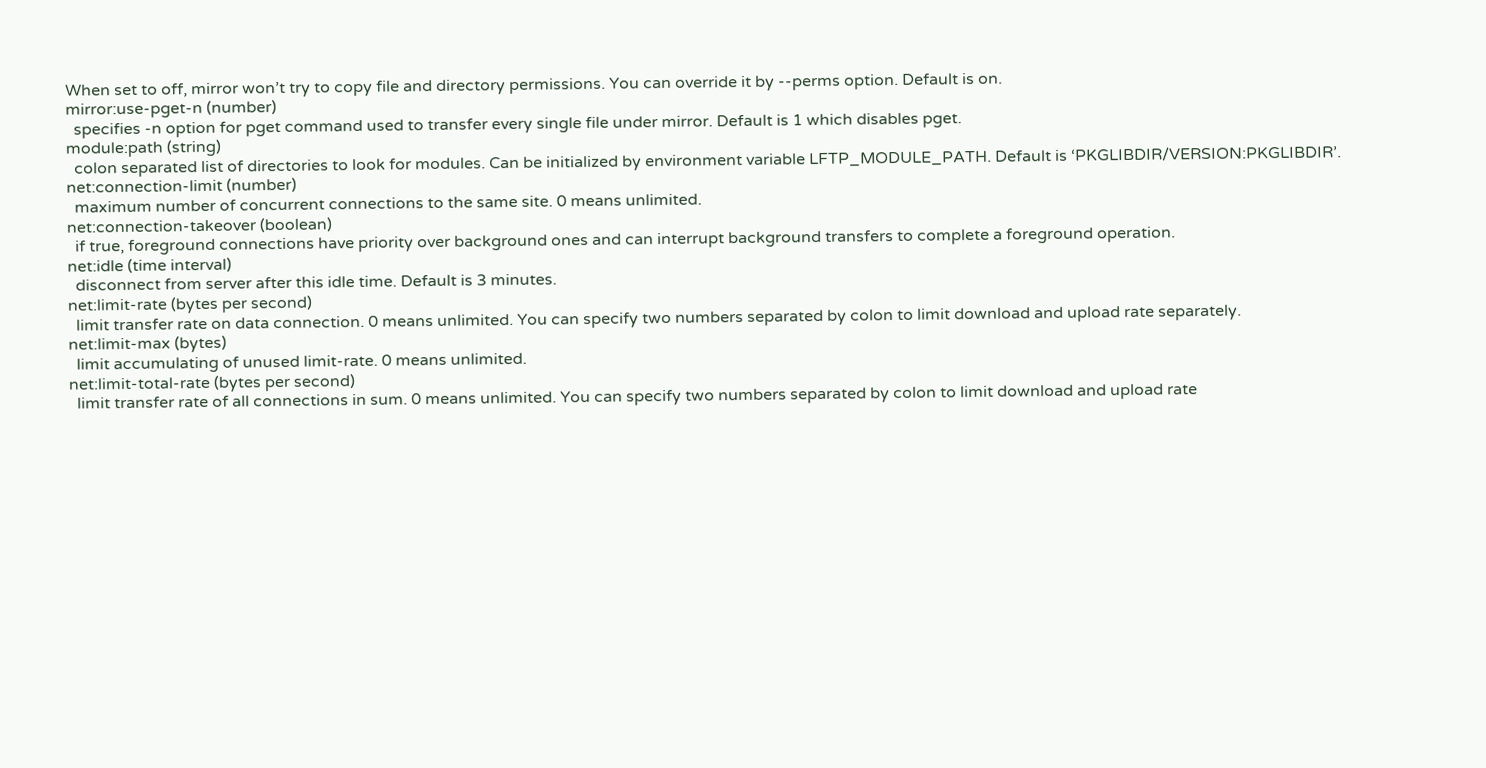When set to off, mirror won’t try to copy file and directory permissions. You can override it by --perms option. Default is on.
mirror:use-pget-n (number)
  specifies -n option for pget command used to transfer every single file under mirror. Default is 1 which disables pget.
module:path (string)
  colon separated list of directories to look for modules. Can be initialized by environment variable LFTP_MODULE_PATH. Default is ‘PKGLIBDIR/VERSION:PKGLIBDIR’.
net:connection-limit (number)
  maximum number of concurrent connections to the same site. 0 means unlimited.
net:connection-takeover (boolean)
  if true, foreground connections have priority over background ones and can interrupt background transfers to complete a foreground operation.
net:idle (time interval)
  disconnect from server after this idle time. Default is 3 minutes.
net:limit-rate (bytes per second)
  limit transfer rate on data connection. 0 means unlimited. You can specify two numbers separated by colon to limit download and upload rate separately.
net:limit-max (bytes)
  limit accumulating of unused limit-rate. 0 means unlimited.
net:limit-total-rate (bytes per second)
  limit transfer rate of all connections in sum. 0 means unlimited. You can specify two numbers separated by colon to limit download and upload rate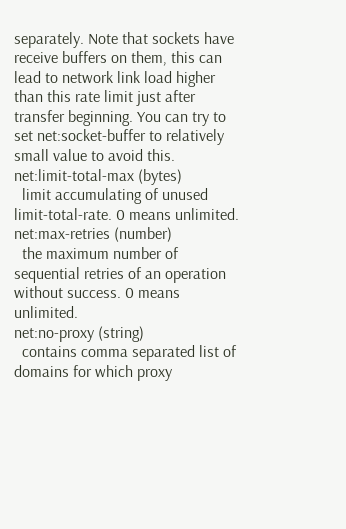separately. Note that sockets have receive buffers on them, this can lead to network link load higher than this rate limit just after transfer beginning. You can try to set net:socket-buffer to relatively small value to avoid this.
net:limit-total-max (bytes)
  limit accumulating of unused limit-total-rate. 0 means unlimited.
net:max-retries (number)
  the maximum number of sequential retries of an operation without success. 0 means unlimited.
net:no-proxy (string)
  contains comma separated list of domains for which proxy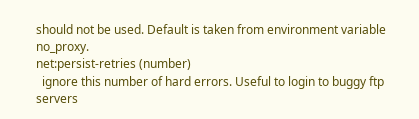should not be used. Default is taken from environment variable no_proxy.
net:persist-retries (number)
  ignore this number of hard errors. Useful to login to buggy ftp servers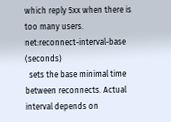which reply 5xx when there is too many users.
net:reconnect-interval-base (seconds)
  sets the base minimal time between reconnects. Actual interval depends on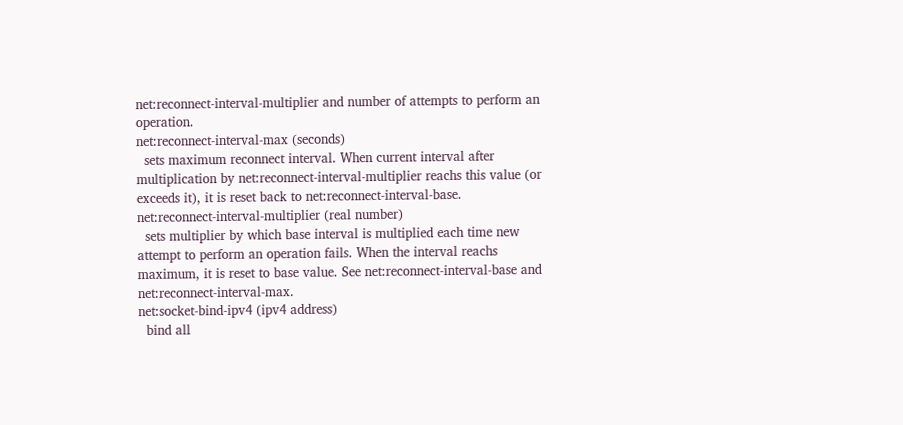net:reconnect-interval-multiplier and number of attempts to perform an operation.
net:reconnect-interval-max (seconds)
  sets maximum reconnect interval. When current interval after multiplication by net:reconnect-interval-multiplier reachs this value (or exceeds it), it is reset back to net:reconnect-interval-base.
net:reconnect-interval-multiplier (real number)
  sets multiplier by which base interval is multiplied each time new attempt to perform an operation fails. When the interval reachs maximum, it is reset to base value. See net:reconnect-interval-base and net:reconnect-interval-max.
net:socket-bind-ipv4 (ipv4 address)
  bind all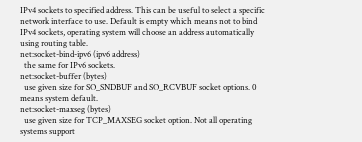IPv4 sockets to specified address. This can be useful to select a specific network interface to use. Default is empty which means not to bind IPv4 sockets, operating system will choose an address automatically using routing table.
net:socket-bind-ipv6 (ipv6 address)
  the same for IPv6 sockets.
net:socket-buffer (bytes)
  use given size for SO_SNDBUF and SO_RCVBUF socket options. 0 means system default.
net:socket-maxseg (bytes)
  use given size for TCP_MAXSEG socket option. Not all operating systems support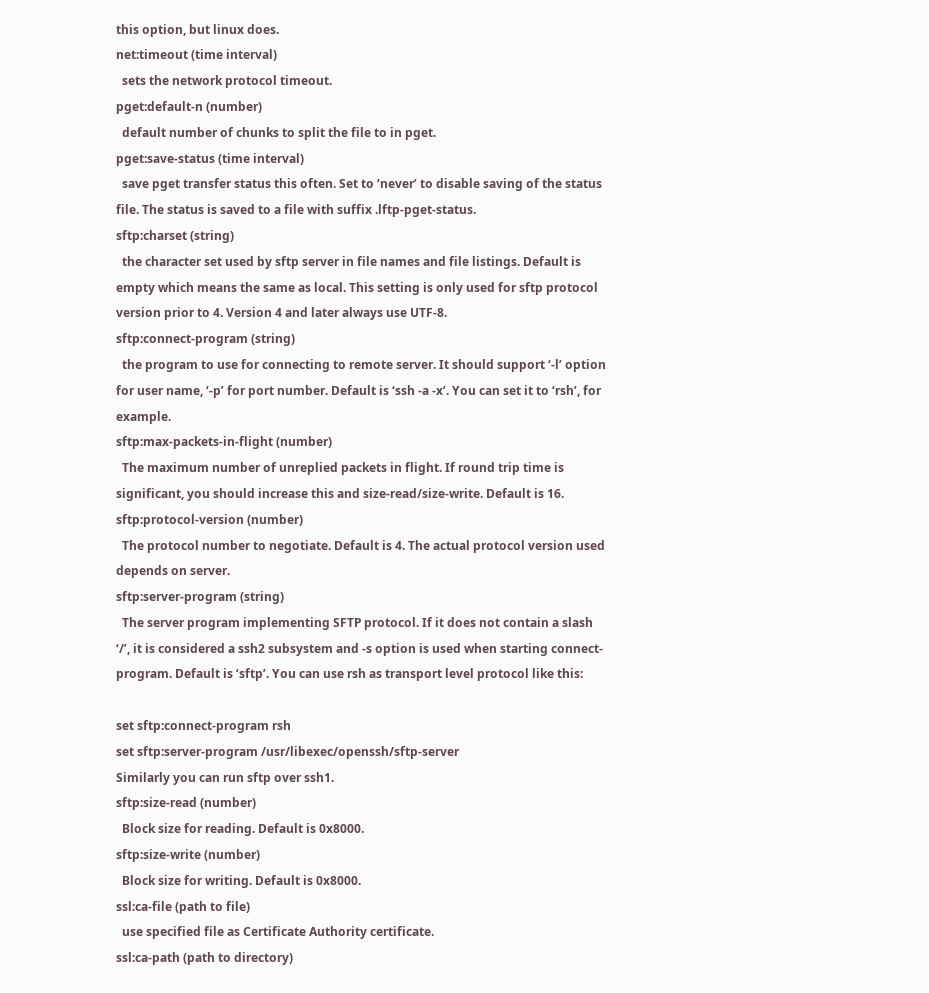this option, but linux does.
net:timeout (time interval)
  sets the network protocol timeout.
pget:default-n (number)
  default number of chunks to split the file to in pget.
pget:save-status (time interval)
  save pget transfer status this often. Set to ‘never’ to disable saving of the status file. The status is saved to a file with suffix .lftp-pget-status.
sftp:charset (string)
  the character set used by sftp server in file names and file listings. Default is empty which means the same as local. This setting is only used for sftp protocol version prior to 4. Version 4 and later always use UTF-8.
sftp:connect-program (string)
  the program to use for connecting to remote server. It should support ‘-l’ option for user name, ‘-p’ for port number. Default is ‘ssh -a -x’. You can set it to ‘rsh’, for example.
sftp:max-packets-in-flight (number)
  The maximum number of unreplied packets in flight. If round trip time is significant, you should increase this and size-read/size-write. Default is 16.
sftp:protocol-version (number)
  The protocol number to negotiate. Default is 4. The actual protocol version used depends on server.
sftp:server-program (string)
  The server program implementing SFTP protocol. If it does not contain a slash ‘/’, it is considered a ssh2 subsystem and -s option is used when starting connect-program. Default is ‘sftp’. You can use rsh as transport level protocol like this:

set sftp:connect-program rsh
set sftp:server-program /usr/libexec/openssh/sftp-server
Similarly you can run sftp over ssh1.
sftp:size-read (number)
  Block size for reading. Default is 0x8000.
sftp:size-write (number)
  Block size for writing. Default is 0x8000.
ssl:ca-file (path to file)
  use specified file as Certificate Authority certificate.
ssl:ca-path (path to directory)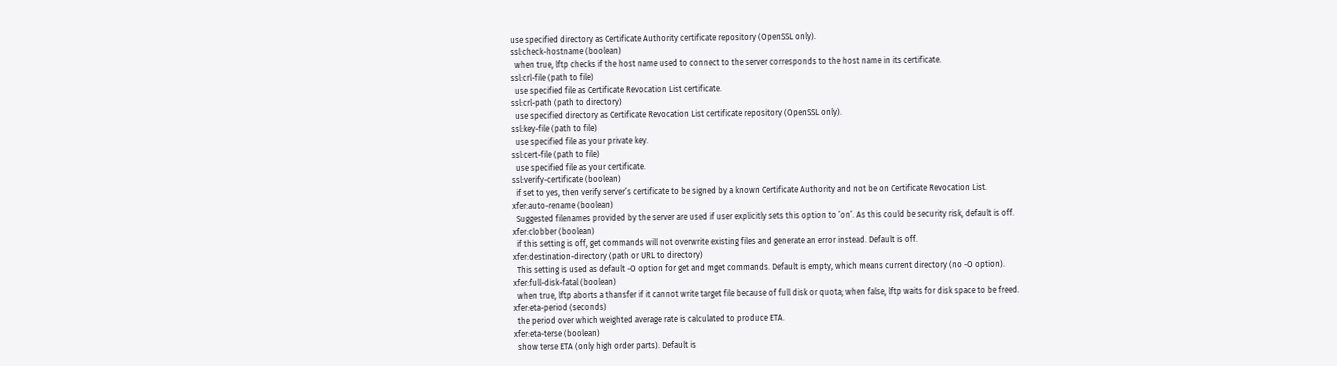use specified directory as Certificate Authority certificate repository (OpenSSL only).
ssl:check-hostname (boolean)
  when true, lftp checks if the host name used to connect to the server corresponds to the host name in its certificate.
ssl:crl-file (path to file)
  use specified file as Certificate Revocation List certificate.
ssl:crl-path (path to directory)
  use specified directory as Certificate Revocation List certificate repository (OpenSSL only).
ssl:key-file (path to file)
  use specified file as your private key.
ssl:cert-file (path to file)
  use specified file as your certificate.
ssl:verify-certificate (boolean)
  if set to yes, then verify server’s certificate to be signed by a known Certificate Authority and not be on Certificate Revocation List.
xfer:auto-rename (boolean)
  Suggested filenames provided by the server are used if user explicitly sets this option to ’on’. As this could be security risk, default is off.
xfer:clobber (boolean)
  if this setting is off, get commands will not overwrite existing files and generate an error instead. Default is off.
xfer:destination-directory (path or URL to directory)
  This setting is used as default -O option for get and mget commands. Default is empty, which means current directory (no -O option).
xfer:full-disk-fatal (boolean)
  when true, lftp aborts a thansfer if it cannot write target file because of full disk or quota; when false, lftp waits for disk space to be freed.
xfer:eta-period (seconds)
  the period over which weighted average rate is calculated to produce ETA.
xfer:eta-terse (boolean)
  show terse ETA (only high order parts). Default is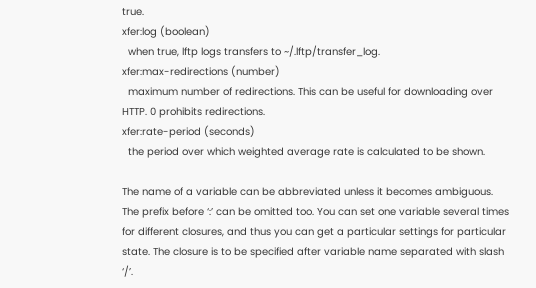true.
xfer:log (boolean)
  when true, lftp logs transfers to ~/.lftp/transfer_log.
xfer:max-redirections (number)
  maximum number of redirections. This can be useful for downloading over HTTP. 0 prohibits redirections.
xfer:rate-period (seconds)
  the period over which weighted average rate is calculated to be shown.

The name of a variable can be abbreviated unless it becomes ambiguous. The prefix before ‘:’ can be omitted too. You can set one variable several times for different closures, and thus you can get a particular settings for particular state. The closure is to be specified after variable name separated with slash ‘/’.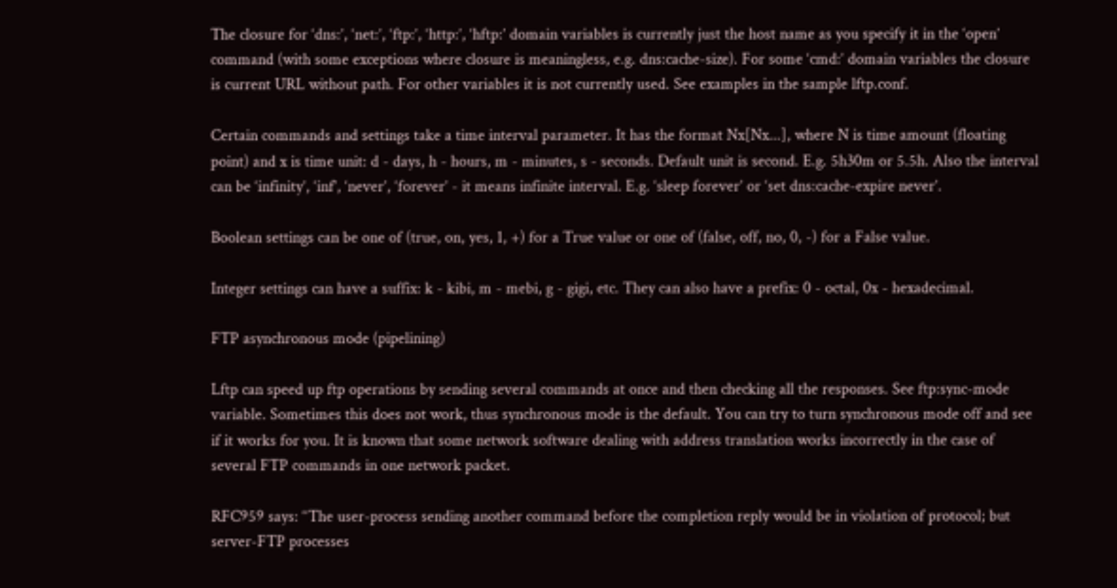The closure for ‘dns:’, ‘net:’, ‘ftp:’, ‘http:’, ‘hftp:’ domain variables is currently just the host name as you specify it in the ‘open’ command (with some exceptions where closure is meaningless, e.g. dns:cache-size). For some ‘cmd:’ domain variables the closure is current URL without path. For other variables it is not currently used. See examples in the sample lftp.conf.

Certain commands and settings take a time interval parameter. It has the format Nx[Nx...], where N is time amount (floating point) and x is time unit: d - days, h - hours, m - minutes, s - seconds. Default unit is second. E.g. 5h30m or 5.5h. Also the interval can be ‘infinity’, ‘inf’, ‘never’, ‘forever’ - it means infinite interval. E.g. ‘sleep forever’ or ‘set dns:cache-expire never’.

Boolean settings can be one of (true, on, yes, 1, +) for a True value or one of (false, off, no, 0, -) for a False value.

Integer settings can have a suffix: k - kibi, m - mebi, g - gigi, etc. They can also have a prefix: 0 - octal, 0x - hexadecimal.

FTP asynchronous mode (pipelining)

Lftp can speed up ftp operations by sending several commands at once and then checking all the responses. See ftp:sync-mode variable. Sometimes this does not work, thus synchronous mode is the default. You can try to turn synchronous mode off and see if it works for you. It is known that some network software dealing with address translation works incorrectly in the case of several FTP commands in one network packet.

RFC959 says: ‘‘The user-process sending another command before the completion reply would be in violation of protocol; but server-FTP processes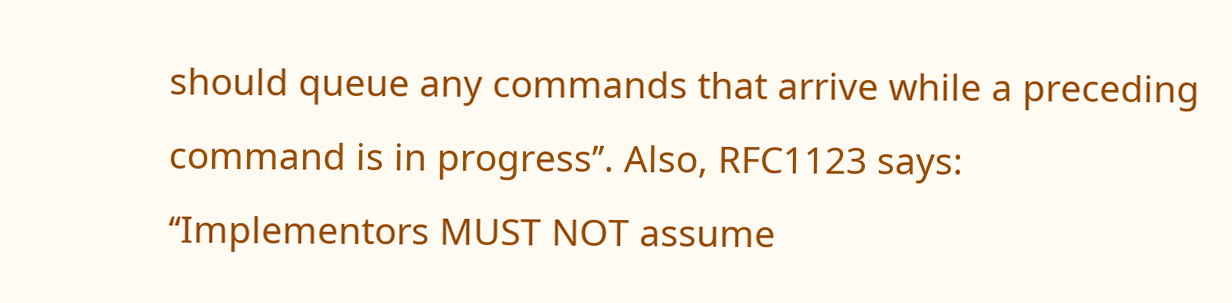should queue any commands that arrive while a preceding command is in progress’’. Also, RFC1123 says: ‘‘Implementors MUST NOT assume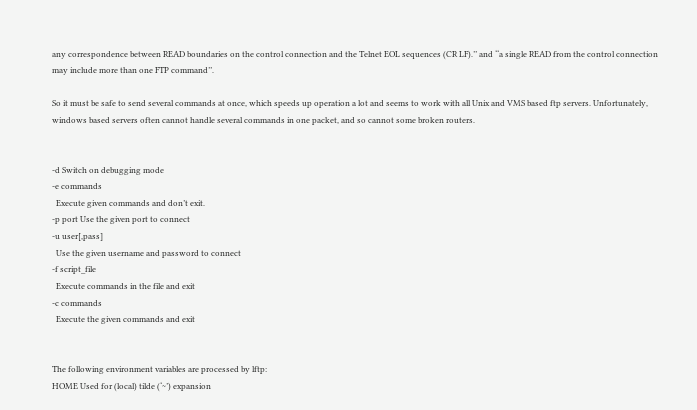any correspondence between READ boundaries on the control connection and the Telnet EOL sequences (CR LF).’’ and ‘‘a single READ from the control connection may include more than one FTP command’’.

So it must be safe to send several commands at once, which speeds up operation a lot and seems to work with all Unix and VMS based ftp servers. Unfortunately, windows based servers often cannot handle several commands in one packet, and so cannot some broken routers.


-d Switch on debugging mode
-e commands
  Execute given commands and don’t exit.
-p port Use the given port to connect
-u user[,pass]
  Use the given username and password to connect
-f script_file
  Execute commands in the file and exit
-c commands
  Execute the given commands and exit


The following environment variables are processed by lftp:
HOME Used for (local) tilde (‘~’) expansion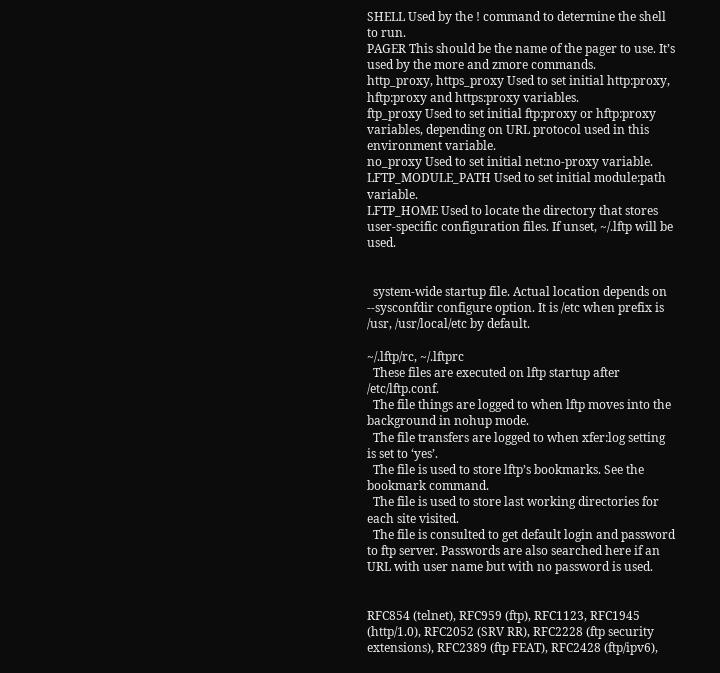SHELL Used by the ! command to determine the shell to run.
PAGER This should be the name of the pager to use. It’s used by the more and zmore commands.
http_proxy, https_proxy Used to set initial http:proxy, hftp:proxy and https:proxy variables.
ftp_proxy Used to set initial ftp:proxy or hftp:proxy variables, depending on URL protocol used in this environment variable.
no_proxy Used to set initial net:no-proxy variable.
LFTP_MODULE_PATH Used to set initial module:path variable.
LFTP_HOME Used to locate the directory that stores user-specific configuration files. If unset, ~/.lftp will be used.


  system-wide startup file. Actual location depends on --sysconfdir configure option. It is /etc when prefix is /usr, /usr/local/etc by default.

~/.lftp/rc, ~/.lftprc
  These files are executed on lftp startup after /etc/lftp.conf.
  The file things are logged to when lftp moves into the background in nohup mode.
  The file transfers are logged to when xfer:log setting is set to ‘yes’.
  The file is used to store lftp’s bookmarks. See the bookmark command.
  The file is used to store last working directories for each site visited.
  The file is consulted to get default login and password to ftp server. Passwords are also searched here if an URL with user name but with no password is used.


RFC854 (telnet), RFC959 (ftp), RFC1123, RFC1945 (http/1.0), RFC2052 (SRV RR), RFC2228 (ftp security extensions), RFC2389 (ftp FEAT), RFC2428 (ftp/ipv6),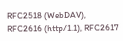RFC2518 (WebDAV), RFC2616 (http/1.1), RFC2617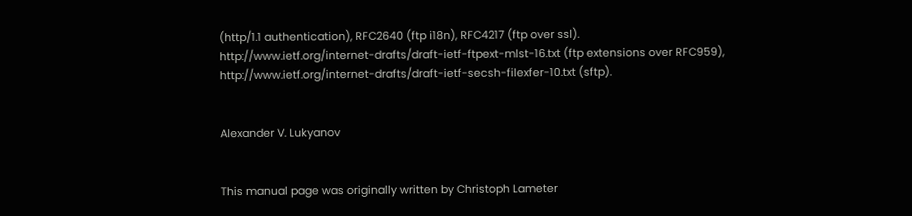(http/1.1 authentication), RFC2640 (ftp i18n), RFC4217 (ftp over ssl).
http://www.ietf.org/internet-drafts/draft-ietf-ftpext-mlst-16.txt (ftp extensions over RFC959),
http://www.ietf.org/internet-drafts/draft-ietf-secsh-filexfer-10.txt (sftp).


Alexander V. Lukyanov


This manual page was originally written by Christoph Lameter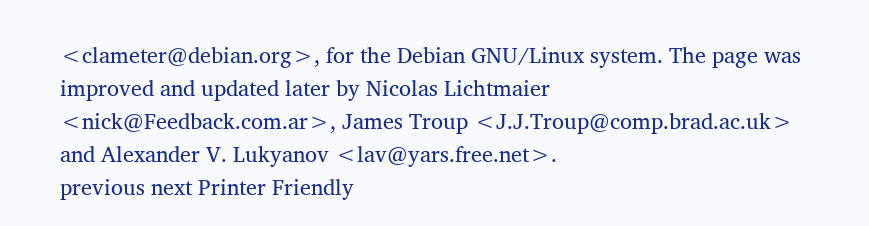<clameter@debian.org>, for the Debian GNU/Linux system. The page was improved and updated later by Nicolas Lichtmaier <nick@Feedback.com.ar>, James Troup <J.J.Troup@comp.brad.ac.uk> and Alexander V. Lukyanov <lav@yars.free.net>.
previous next Printer Friendly